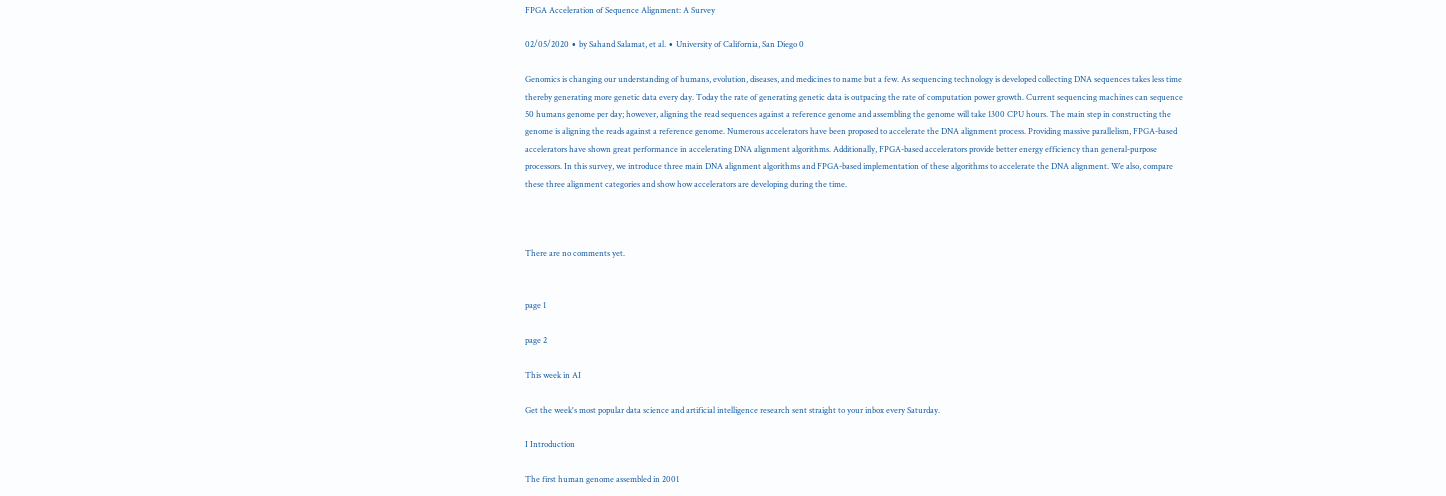FPGA Acceleration of Sequence Alignment: A Survey

02/05/2020 ∙ by Sahand Salamat, et al. ∙ University of California, San Diego 0

Genomics is changing our understanding of humans, evolution, diseases, and medicines to name but a few. As sequencing technology is developed collecting DNA sequences takes less time thereby generating more genetic data every day. Today the rate of generating genetic data is outpacing the rate of computation power growth. Current sequencing machines can sequence 50 humans genome per day; however, aligning the read sequences against a reference genome and assembling the genome will take 1300 CPU hours. The main step in constructing the genome is aligning the reads against a reference genome. Numerous accelerators have been proposed to accelerate the DNA alignment process. Providing massive parallelism, FPGA-based accelerators have shown great performance in accelerating DNA alignment algorithms. Additionally, FPGA-based accelerators provide better energy efficiency than general-purpose processors. In this survey, we introduce three main DNA alignment algorithms and FPGA-based implementation of these algorithms to accelerate the DNA alignment. We also, compare these three alignment categories and show how accelerators are developing during the time.



There are no comments yet.


page 1

page 2

This week in AI

Get the week's most popular data science and artificial intelligence research sent straight to your inbox every Saturday.

I Introduction

The first human genome assembled in 2001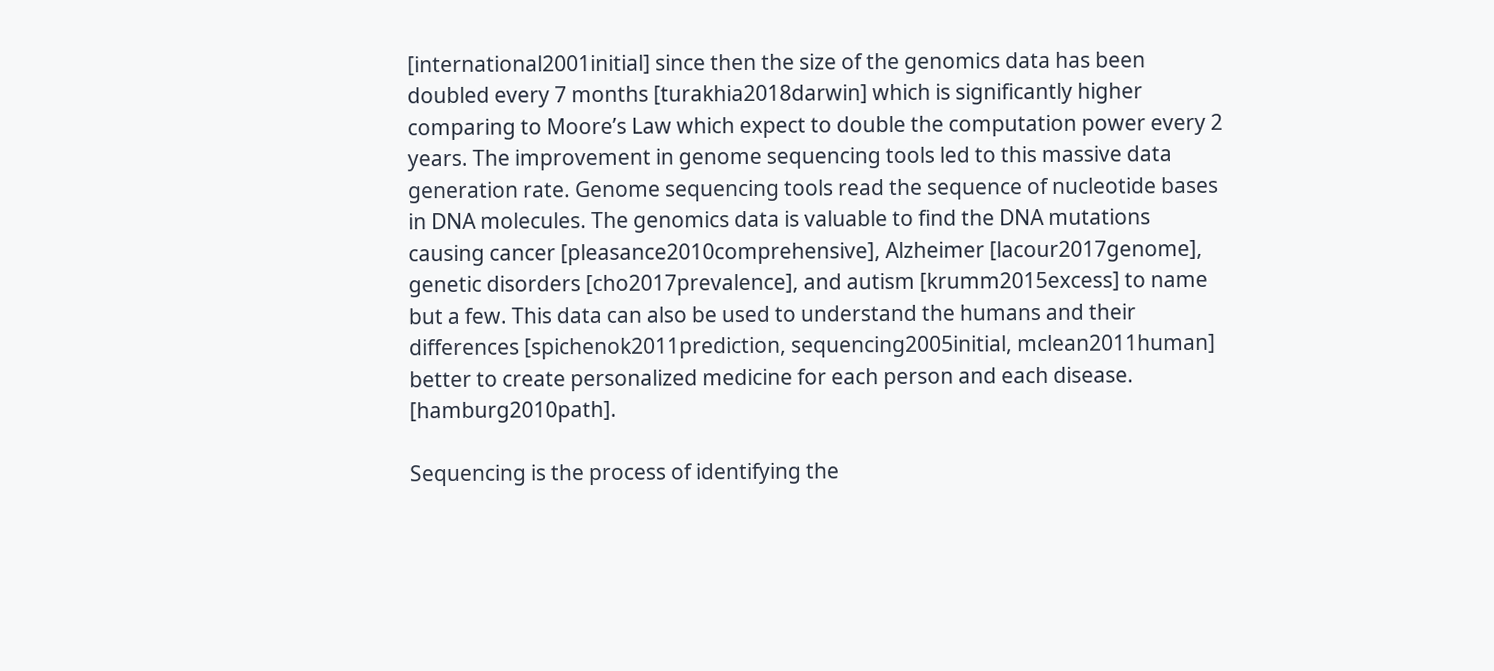[international2001initial] since then the size of the genomics data has been doubled every 7 months [turakhia2018darwin] which is significantly higher comparing to Moore’s Law which expect to double the computation power every 2 years. The improvement in genome sequencing tools led to this massive data generation rate. Genome sequencing tools read the sequence of nucleotide bases in DNA molecules. The genomics data is valuable to find the DNA mutations causing cancer [pleasance2010comprehensive], Alzheimer [lacour2017genome], genetic disorders [cho2017prevalence], and autism [krumm2015excess] to name but a few. This data can also be used to understand the humans and their differences [spichenok2011prediction, sequencing2005initial, mclean2011human] better to create personalized medicine for each person and each disease. [hamburg2010path].

Sequencing is the process of identifying the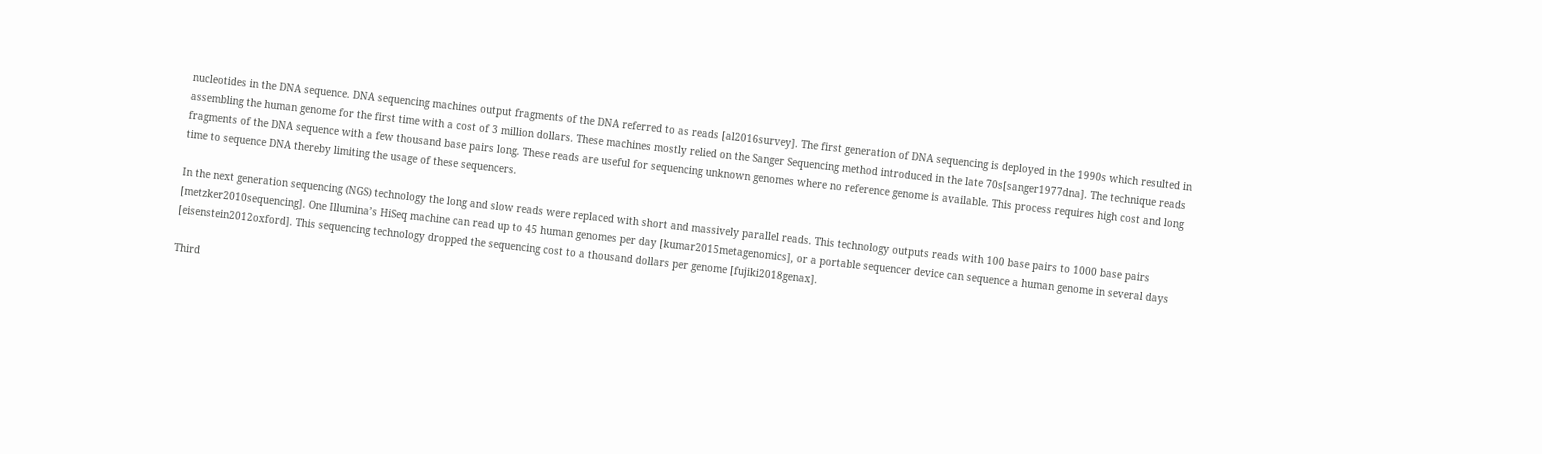nucleotides in the DNA sequence. DNA sequencing machines output fragments of the DNA referred to as reads [al2016survey]. The first generation of DNA sequencing is deployed in the 1990s which resulted in assembling the human genome for the first time with a cost of 3 million dollars. These machines mostly relied on the Sanger Sequencing method introduced in the late 70s[sanger1977dna]. The technique reads fragments of the DNA sequence with a few thousand base pairs long. These reads are useful for sequencing unknown genomes where no reference genome is available. This process requires high cost and long time to sequence DNA thereby limiting the usage of these sequencers.

In the next generation sequencing (NGS) technology the long and slow reads were replaced with short and massively parallel reads. This technology outputs reads with 100 base pairs to 1000 base pairs [metzker2010sequencing]. One Illumina’s HiSeq machine can read up to 45 human genomes per day [kumar2015metagenomics], or a portable sequencer device can sequence a human genome in several days [eisenstein2012oxford]. This sequencing technology dropped the sequencing cost to a thousand dollars per genome [fujiki2018genax].

Third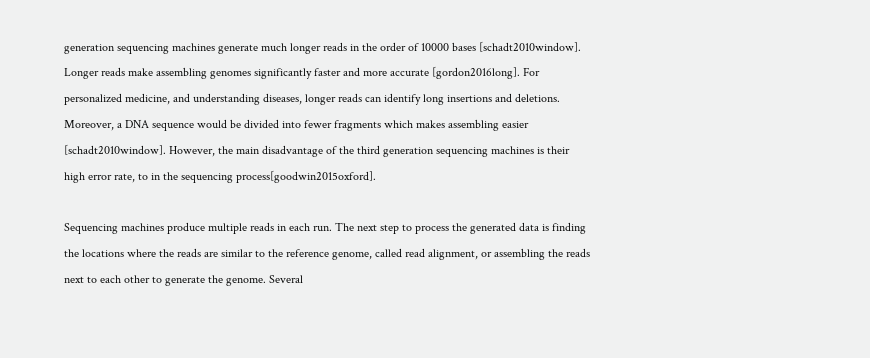generation sequencing machines generate much longer reads in the order of 10000 bases [schadt2010window]. Longer reads make assembling genomes significantly faster and more accurate [gordon2016long]. For personalized medicine, and understanding diseases, longer reads can identify long insertions and deletions. Moreover, a DNA sequence would be divided into fewer fragments which makes assembling easier [schadt2010window]. However, the main disadvantage of the third generation sequencing machines is their high error rate, to in the sequencing process[goodwin2015oxford].

Sequencing machines produce multiple reads in each run. The next step to process the generated data is finding the locations where the reads are similar to the reference genome, called read alignment, or assembling the reads next to each other to generate the genome. Several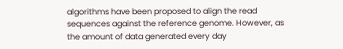algorithms have been proposed to align the read sequences against the reference genome. However, as the amount of data generated every day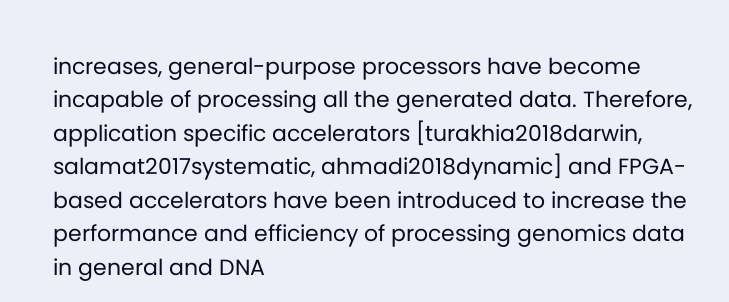increases, general-purpose processors have become incapable of processing all the generated data. Therefore, application specific accelerators [turakhia2018darwin, salamat2017systematic, ahmadi2018dynamic] and FPGA-based accelerators have been introduced to increase the performance and efficiency of processing genomics data in general and DNA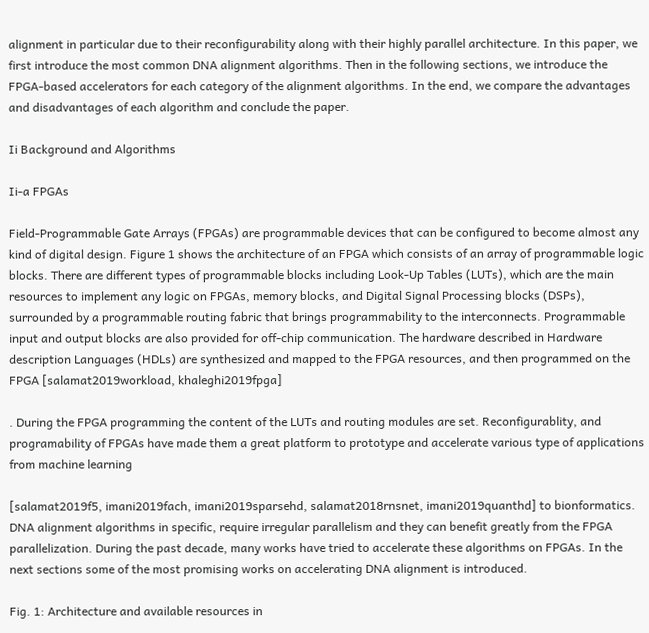alignment in particular due to their reconfigurability along with their highly parallel architecture. In this paper, we first introduce the most common DNA alignment algorithms. Then in the following sections, we introduce the FPGA-based accelerators for each category of the alignment algorithms. In the end, we compare the advantages and disadvantages of each algorithm and conclude the paper.

Ii Background and Algorithms

Ii-a FPGAs

Field-Programmable Gate Arrays (FPGAs) are programmable devices that can be configured to become almost any kind of digital design. Figure 1 shows the architecture of an FPGA which consists of an array of programmable logic blocks. There are different types of programmable blocks including Look-Up Tables (LUTs), which are the main resources to implement any logic on FPGAs, memory blocks, and Digital Signal Processing blocks (DSPs), surrounded by a programmable routing fabric that brings programmability to the interconnects. Programmable input and output blocks are also provided for off-chip communication. The hardware described in Hardware description Languages (HDLs) are synthesized and mapped to the FPGA resources, and then programmed on the FPGA [salamat2019workload, khaleghi2019fpga]

. During the FPGA programming the content of the LUTs and routing modules are set. Reconfigurablity, and programability of FPGAs have made them a great platform to prototype and accelerate various type of applications from machine learning

[salamat2019f5, imani2019fach, imani2019sparsehd, salamat2018rnsnet, imani2019quanthd] to bionformatics. DNA alignment algorithms in specific, require irregular parallelism and they can benefit greatly from the FPGA parallelization. During the past decade, many works have tried to accelerate these algorithms on FPGAs. In the next sections some of the most promising works on accelerating DNA alignment is introduced.

Fig. 1: Architecture and available resources in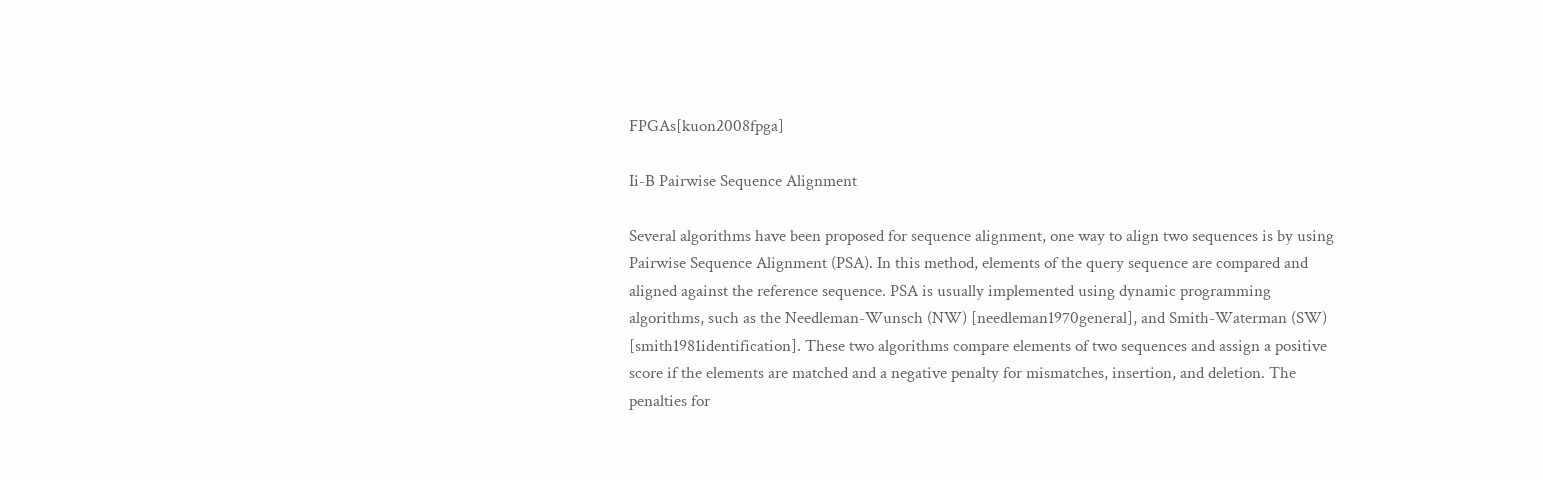FPGAs[kuon2008fpga]

Ii-B Pairwise Sequence Alignment

Several algorithms have been proposed for sequence alignment, one way to align two sequences is by using Pairwise Sequence Alignment (PSA). In this method, elements of the query sequence are compared and aligned against the reference sequence. PSA is usually implemented using dynamic programming algorithms, such as the Needleman-Wunsch (NW) [needleman1970general], and Smith-Waterman (SW) [smith1981identification]. These two algorithms compare elements of two sequences and assign a positive score if the elements are matched and a negative penalty for mismatches, insertion, and deletion. The penalties for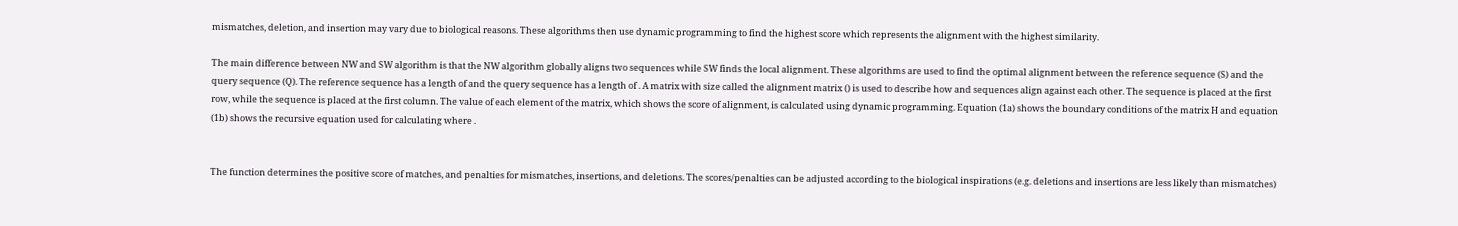mismatches, deletion, and insertion may vary due to biological reasons. These algorithms then use dynamic programming to find the highest score which represents the alignment with the highest similarity.

The main difference between NW and SW algorithm is that the NW algorithm globally aligns two sequences while SW finds the local alignment. These algorithms are used to find the optimal alignment between the reference sequence (S) and the query sequence (Q). The reference sequence has a length of and the query sequence has a length of . A matrix with size called the alignment matrix () is used to describe how and sequences align against each other. The sequence is placed at the first row, while the sequence is placed at the first column. The value of each element of the matrix, which shows the score of alignment, is calculated using dynamic programming. Equation (1a) shows the boundary conditions of the matrix H and equation (1b) shows the recursive equation used for calculating where .


The function determines the positive score of matches, and penalties for mismatches, insertions, and deletions. The scores/penalties can be adjusted according to the biological inspirations (e.g. deletions and insertions are less likely than mismatches)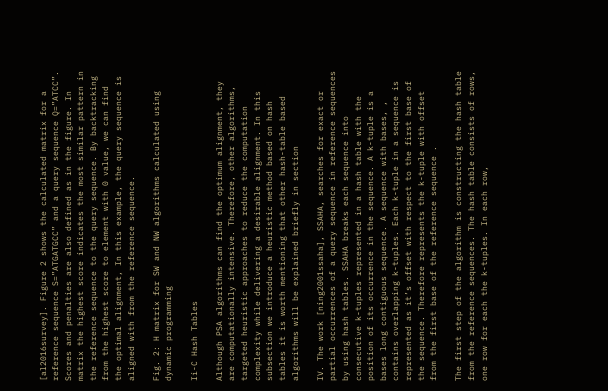[al2016survey]. Figure 2 shows the calculated matrix for a reference sequence S=”ATGATGCC” and a query sequence Q=”ATCC”. Scores and penalties are also defined as in the figure. In matrix the highest score indicates the most similar pattern in the reference sequence to the query sequence. By backtracking from the highest score to element with 0 value, we can find the optimal alignment, In this example, the query sequence is aligned with from the reference sequence.

Fig. 2: H matrix for SW and NW algorithms calculated using dynamic programming

Ii-C Hash Tables

Although PSA algorithms can find the optimum alignment, they are computationally intensive. Therefore, other algorithms, targeted heuristic approaches to reduce the computation complexity while delivering a desirable alignment. In this subsection we introduce a heuristic method based on hash tables it is worth mentioning that other hash-table based algorithms will be explained briefly in section

IV. The work [ning2001ssaha], SSAHA, searches for exact or partial occurrences of a query sequence in reference sequences by using hash tables. SSAHA breaks each sequence into consecutive k-tuples represented in a hash table with the position of its occurrence in the sequence. A k-tuple is a bases long contiguous sequence. A sequence with bases, , contains overlapping k-tuples. Each k-tuple in a sequence is represented as it’s offset with respect to the first base of the sequence. Therefore represents the k-tuple with offset from the first base of the reference sequence .

The first step of the algorithm is constructing the hash table from the reference sequences. The hash table consists of rows, one row for each the k-tuples. In each row,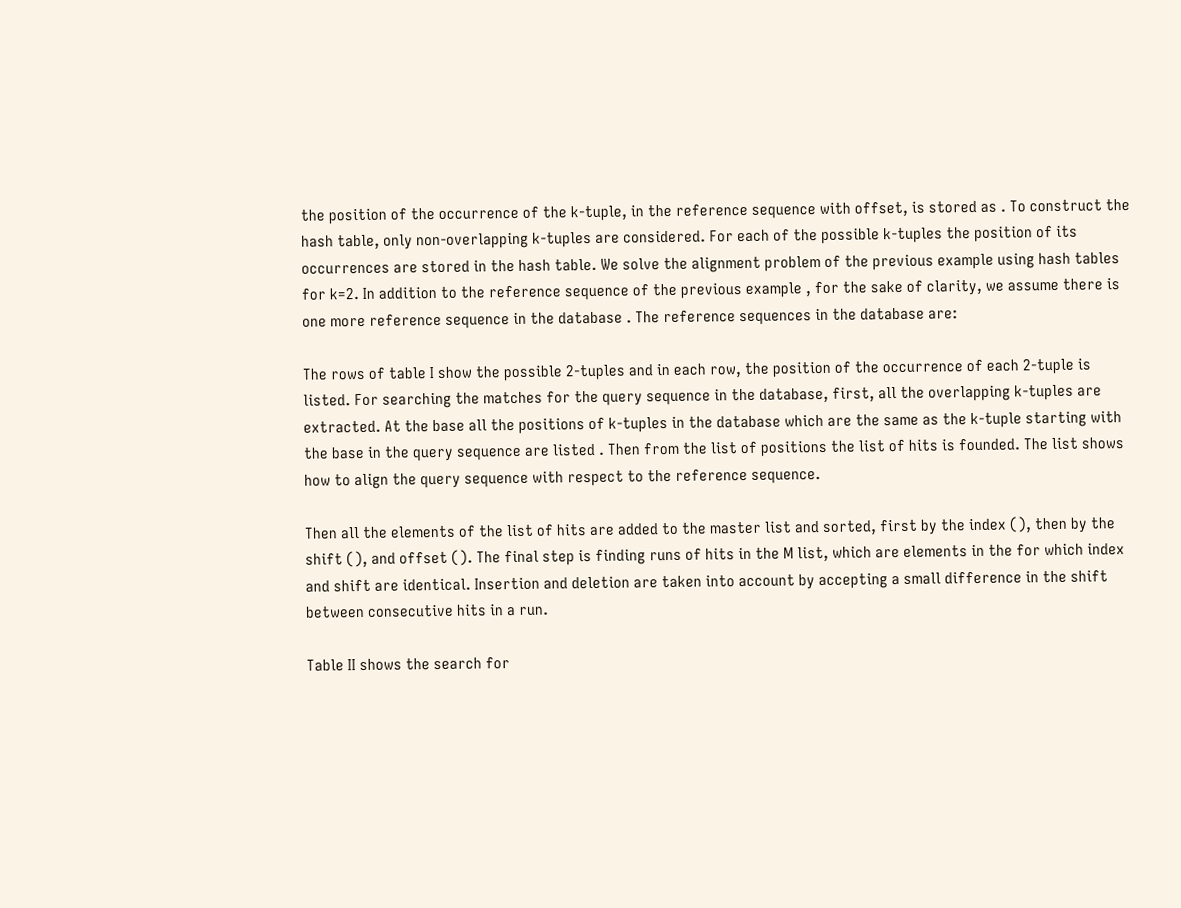the position of the occurrence of the k-tuple, in the reference sequence with offset, is stored as . To construct the hash table, only non-overlapping k-tuples are considered. For each of the possible k-tuples the position of its occurrences are stored in the hash table. We solve the alignment problem of the previous example using hash tables for k=2. In addition to the reference sequence of the previous example , for the sake of clarity, we assume there is one more reference sequence in the database . The reference sequences in the database are:

The rows of table I show the possible 2-tuples and in each row, the position of the occurrence of each 2-tuple is listed. For searching the matches for the query sequence in the database, first, all the overlapping k-tuples are extracted. At the base all the positions of k-tuples in the database which are the same as the k-tuple starting with the base in the query sequence are listed . Then from the list of positions the list of hits is founded. The list shows how to align the query sequence with respect to the reference sequence.

Then all the elements of the list of hits are added to the master list and sorted, first by the index (), then by the shift (), and offset (). The final step is finding runs of hits in the M list, which are elements in the for which index and shift are identical. Insertion and deletion are taken into account by accepting a small difference in the shift between consecutive hits in a run.

Table II shows the search for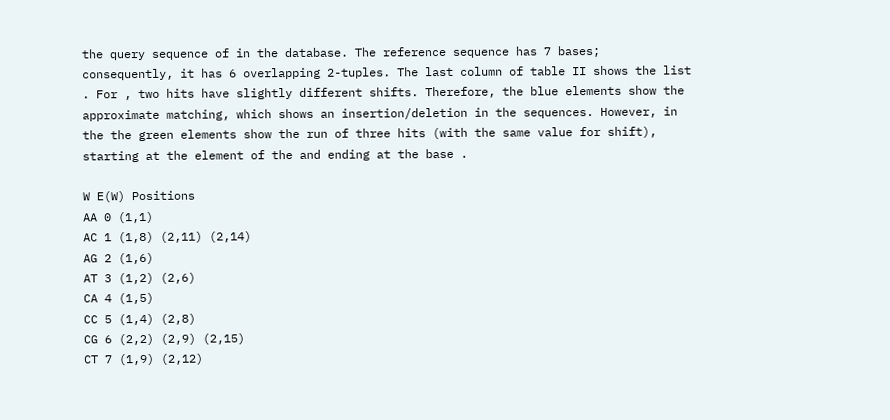the query sequence of in the database. The reference sequence has 7 bases; consequently, it has 6 overlapping 2-tuples. The last column of table II shows the list . For , two hits have slightly different shifts. Therefore, the blue elements show the approximate matching, which shows an insertion/deletion in the sequences. However, in the the green elements show the run of three hits (with the same value for shift), starting at the element of the and ending at the base .

W E(W) Positions
AA 0 (1,1)
AC 1 (1,8) (2,11) (2,14)
AG 2 (1,6)
AT 3 (1,2) (2,6)
CA 4 (1,5)
CC 5 (1,4) (2,8)
CG 6 (2,2) (2,9) (2,15)
CT 7 (1,9) (2,12)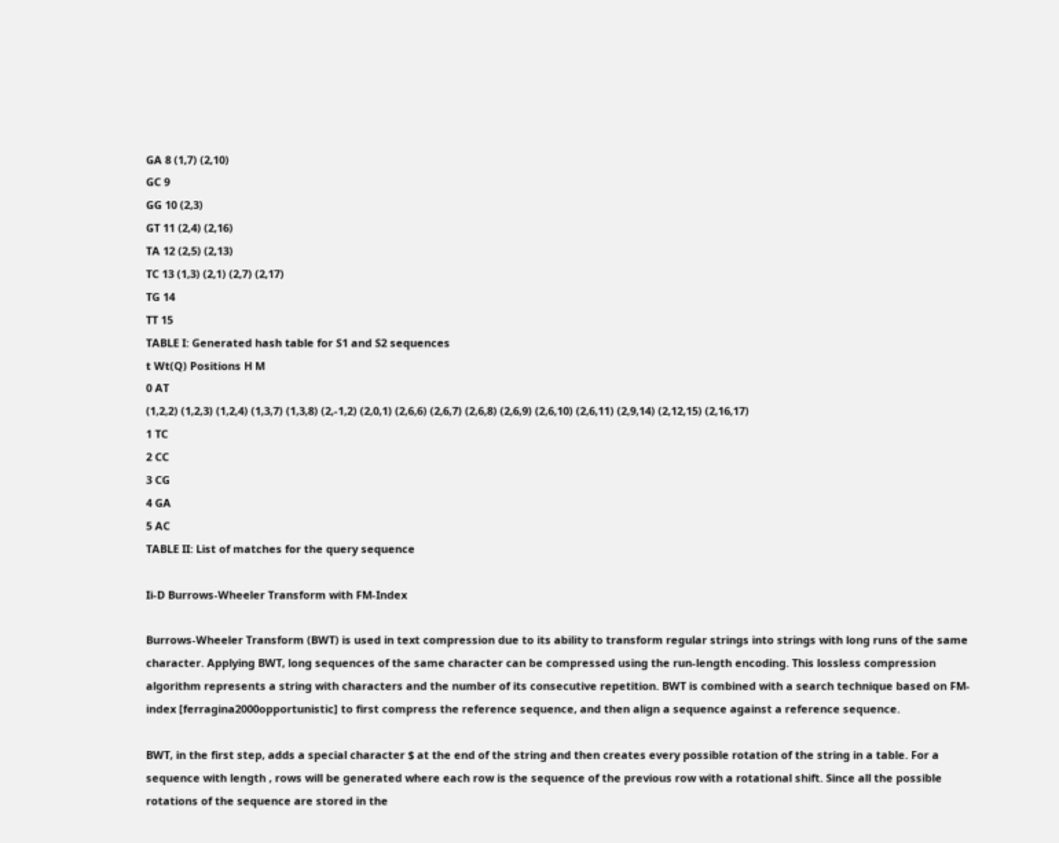GA 8 (1,7) (2,10)
GC 9
GG 10 (2,3)
GT 11 (2,4) (2,16)
TA 12 (2,5) (2,13)
TC 13 (1,3) (2,1) (2,7) (2,17)
TG 14
TT 15
TABLE I: Generated hash table for S1 and S2 sequences
t Wt(Q) Positions H M
0 AT
(1,2,2) (1,2,3) (1,2,4) (1,3,7) (1,3,8) (2,-1,2) (2,0,1) (2,6,6) (2,6,7) (2,6,8) (2,6,9) (2,6,10) (2,6,11) (2,9,14) (2,12,15) (2,16,17)
1 TC
2 CC
3 CG
4 GA
5 AC
TABLE II: List of matches for the query sequence

Ii-D Burrows-Wheeler Transform with FM-Index

Burrows-Wheeler Transform (BWT) is used in text compression due to its ability to transform regular strings into strings with long runs of the same character. Applying BWT, long sequences of the same character can be compressed using the run-length encoding. This lossless compression algorithm represents a string with characters and the number of its consecutive repetition. BWT is combined with a search technique based on FM-index [ferragina2000opportunistic] to first compress the reference sequence, and then align a sequence against a reference sequence.

BWT, in the first step, adds a special character $ at the end of the string and then creates every possible rotation of the string in a table. For a sequence with length , rows will be generated where each row is the sequence of the previous row with a rotational shift. Since all the possible rotations of the sequence are stored in the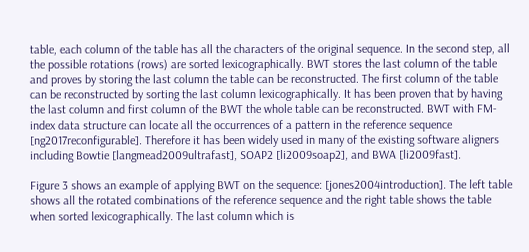table, each column of the table has all the characters of the original sequence. In the second step, all the possible rotations (rows) are sorted lexicographically. BWT stores the last column of the table and proves by storing the last column the table can be reconstructed. The first column of the table can be reconstructed by sorting the last column lexicographically. It has been proven that by having the last column and first column of the BWT the whole table can be reconstructed. BWT with FM-index data structure can locate all the occurrences of a pattern in the reference sequence [ng2017reconfigurable]. Therefore it has been widely used in many of the existing software aligners including Bowtie [langmead2009ultrafast], SOAP2 [li2009soap2], and BWA [li2009fast].

Figure 3 shows an example of applying BWT on the sequence: [jones2004introduction]. The left table shows all the rotated combinations of the reference sequence and the right table shows the table when sorted lexicographically. The last column which is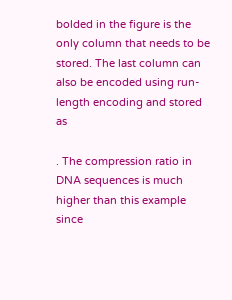bolded in the figure is the only column that needs to be stored. The last column can also be encoded using run-length encoding and stored as

. The compression ratio in DNA sequences is much higher than this example since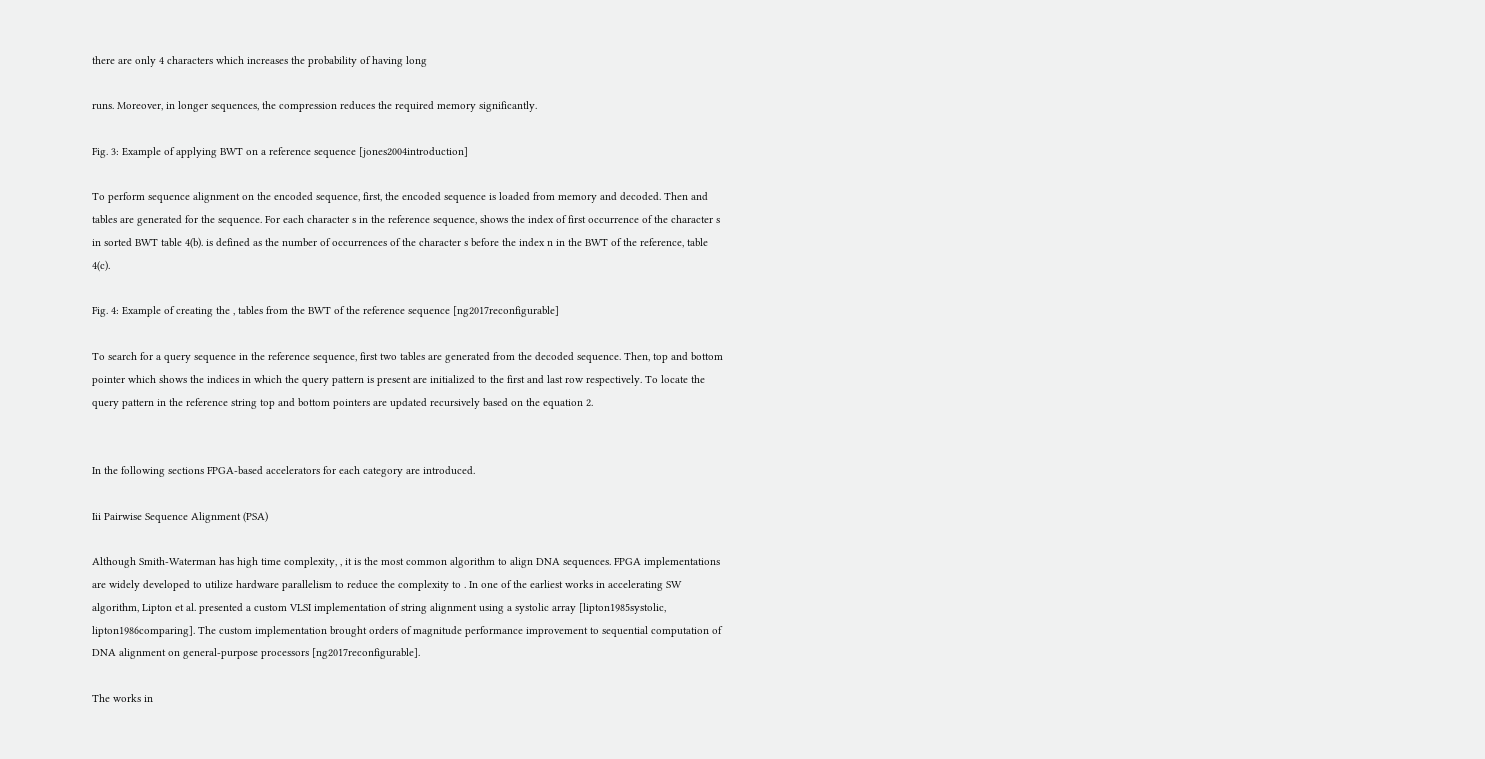there are only 4 characters which increases the probability of having long

runs. Moreover, in longer sequences, the compression reduces the required memory significantly.

Fig. 3: Example of applying BWT on a reference sequence [jones2004introduction]

To perform sequence alignment on the encoded sequence, first, the encoded sequence is loaded from memory and decoded. Then and tables are generated for the sequence. For each character s in the reference sequence, shows the index of first occurrence of the character s in sorted BWT table 4(b). is defined as the number of occurrences of the character s before the index n in the BWT of the reference, table 4(c).

Fig. 4: Example of creating the , tables from the BWT of the reference sequence [ng2017reconfigurable]

To search for a query sequence in the reference sequence, first two tables are generated from the decoded sequence. Then, top and bottom pointer which shows the indices in which the query pattern is present are initialized to the first and last row respectively. To locate the query pattern in the reference string top and bottom pointers are updated recursively based on the equation 2.


In the following sections FPGA-based accelerators for each category are introduced.

Iii Pairwise Sequence Alignment (PSA)

Although Smith-Waterman has high time complexity, , it is the most common algorithm to align DNA sequences. FPGA implementations are widely developed to utilize hardware parallelism to reduce the complexity to . In one of the earliest works in accelerating SW algorithm, Lipton et al. presented a custom VLSI implementation of string alignment using a systolic array [lipton1985systolic, lipton1986comparing]. The custom implementation brought orders of magnitude performance improvement to sequential computation of DNA alignment on general-purpose processors [ng2017reconfigurable].

The works in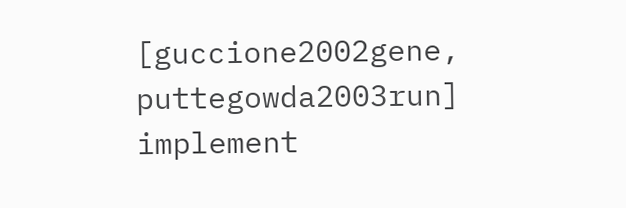[guccione2002gene, puttegowda2003run] implement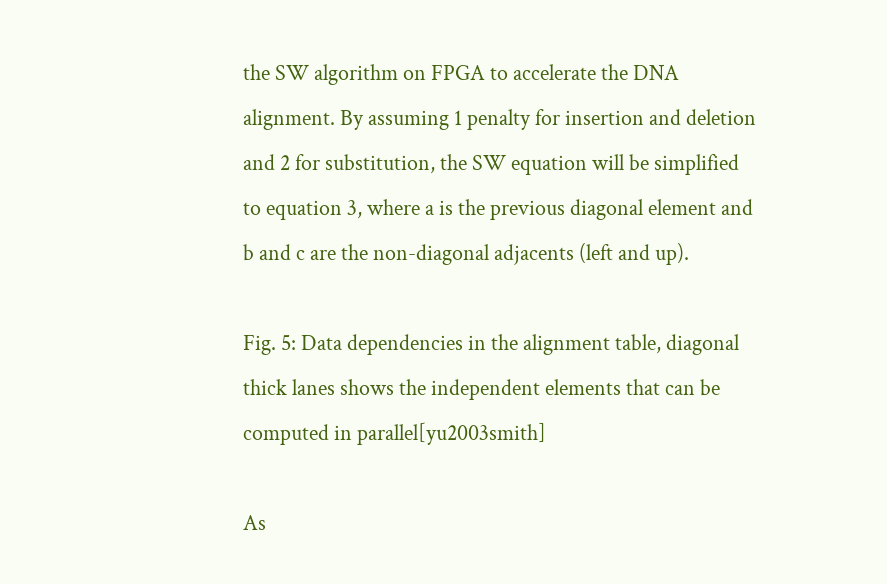the SW algorithm on FPGA to accelerate the DNA alignment. By assuming 1 penalty for insertion and deletion and 2 for substitution, the SW equation will be simplified to equation 3, where a is the previous diagonal element and b and c are the non-diagonal adjacents (left and up).

Fig. 5: Data dependencies in the alignment table, diagonal thick lanes shows the independent elements that can be computed in parallel[yu2003smith]

As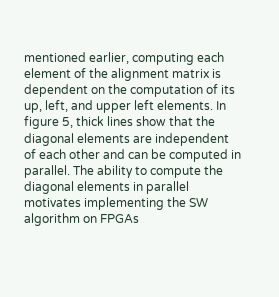mentioned earlier, computing each element of the alignment matrix is dependent on the computation of its up, left, and upper left elements. In figure 5, thick lines show that the diagonal elements are independent of each other and can be computed in parallel. The ability to compute the diagonal elements in parallel motivates implementing the SW algorithm on FPGAs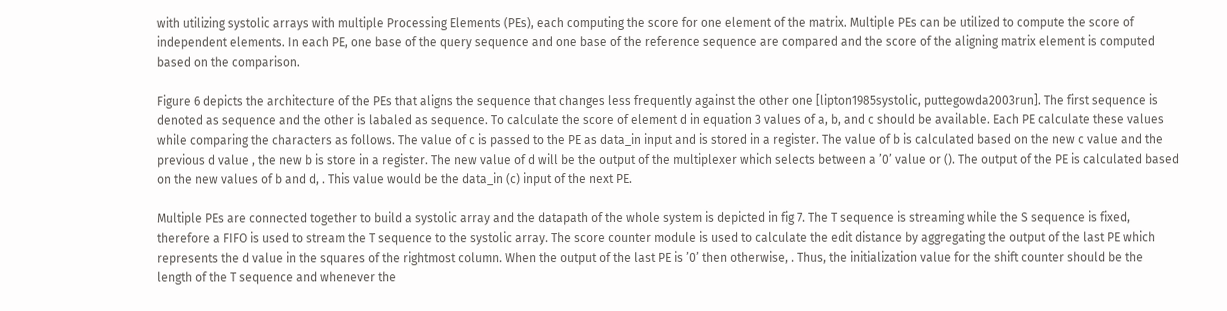with utilizing systolic arrays with multiple Processing Elements (PEs), each computing the score for one element of the matrix. Multiple PEs can be utilized to compute the score of independent elements. In each PE, one base of the query sequence and one base of the reference sequence are compared and the score of the aligning matrix element is computed based on the comparison.

Figure 6 depicts the architecture of the PEs that aligns the sequence that changes less frequently against the other one [lipton1985systolic, puttegowda2003run]. The first sequence is denoted as sequence and the other is labaled as sequence. To calculate the score of element d in equation 3 values of a, b, and c should be available. Each PE calculate these values while comparing the characters as follows. The value of c is passed to the PE as data_in input and is stored in a register. The value of b is calculated based on the new c value and the previous d value , the new b is store in a register. The new value of d will be the output of the multiplexer which selects between a ’0’ value or (). The output of the PE is calculated based on the new values of b and d, . This value would be the data_in (c) input of the next PE.

Multiple PEs are connected together to build a systolic array and the datapath of the whole system is depicted in fig 7. The T sequence is streaming while the S sequence is fixed, therefore a FIFO is used to stream the T sequence to the systolic array. The score counter module is used to calculate the edit distance by aggregating the output of the last PE which represents the d value in the squares of the rightmost column. When the output of the last PE is ’0’ then otherwise, . Thus, the initialization value for the shift counter should be the length of the T sequence and whenever the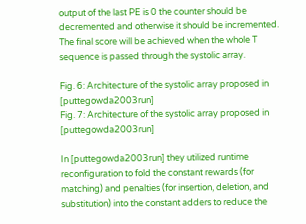output of the last PE is 0 the counter should be decremented and otherwise it should be incremented. The final score will be achieved when the whole T sequence is passed through the systolic array.

Fig. 6: Architecture of the systolic array proposed in [puttegowda2003run]
Fig. 7: Architecture of the systolic array proposed in [puttegowda2003run]

In [puttegowda2003run] they utilized runtime reconfiguration to fold the constant rewards (for matching) and penalties (for insertion, deletion, and substitution) into the constant adders to reduce the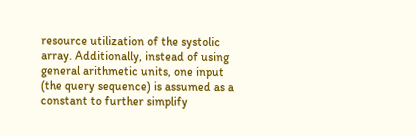resource utilization of the systolic array. Additionally, instead of using general arithmetic units, one input (the query sequence) is assumed as a constant to further simplify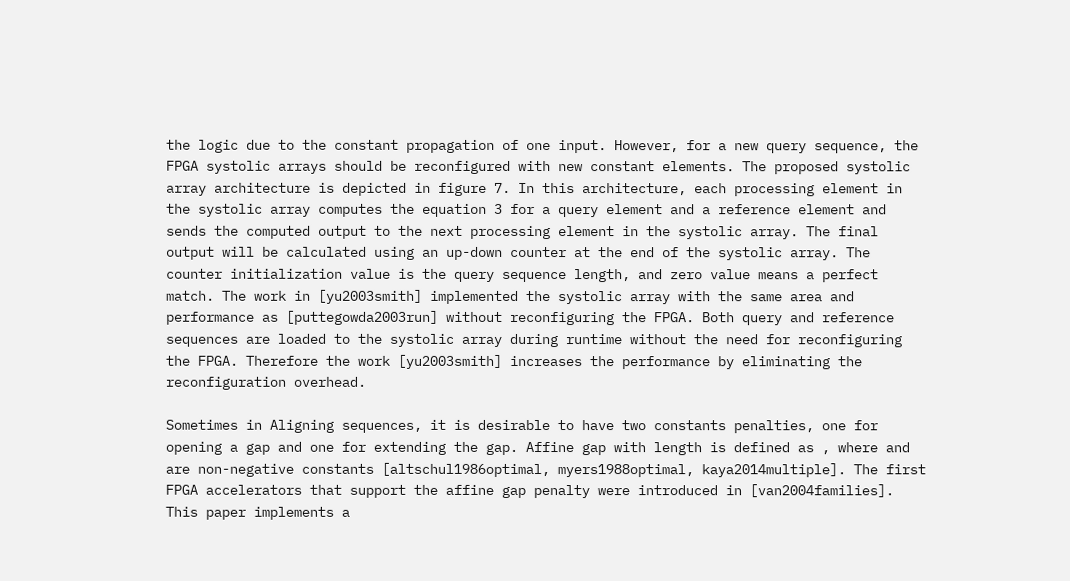the logic due to the constant propagation of one input. However, for a new query sequence, the FPGA systolic arrays should be reconfigured with new constant elements. The proposed systolic array architecture is depicted in figure 7. In this architecture, each processing element in the systolic array computes the equation 3 for a query element and a reference element and sends the computed output to the next processing element in the systolic array. The final output will be calculated using an up-down counter at the end of the systolic array. The counter initialization value is the query sequence length, and zero value means a perfect match. The work in [yu2003smith] implemented the systolic array with the same area and performance as [puttegowda2003run] without reconfiguring the FPGA. Both query and reference sequences are loaded to the systolic array during runtime without the need for reconfiguring the FPGA. Therefore the work [yu2003smith] increases the performance by eliminating the reconfiguration overhead.

Sometimes in Aligning sequences, it is desirable to have two constants penalties, one for opening a gap and one for extending the gap. Affine gap with length is defined as , where and are non-negative constants [altschul1986optimal, myers1988optimal, kaya2014multiple]. The first FPGA accelerators that support the affine gap penalty were introduced in [van2004families]. This paper implements a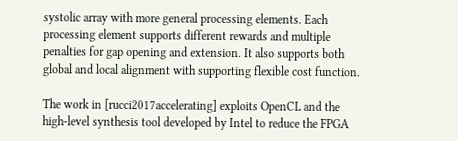systolic array with more general processing elements. Each processing element supports different rewards and multiple penalties for gap opening and extension. It also supports both global and local alignment with supporting flexible cost function.

The work in [rucci2017accelerating] exploits OpenCL and the high-level synthesis tool developed by Intel to reduce the FPGA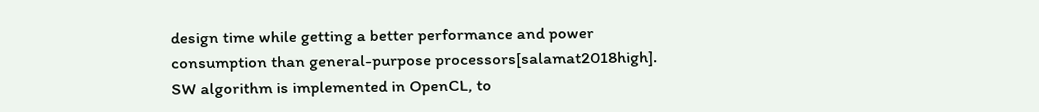design time while getting a better performance and power consumption than general-purpose processors[salamat2018high]. SW algorithm is implemented in OpenCL, to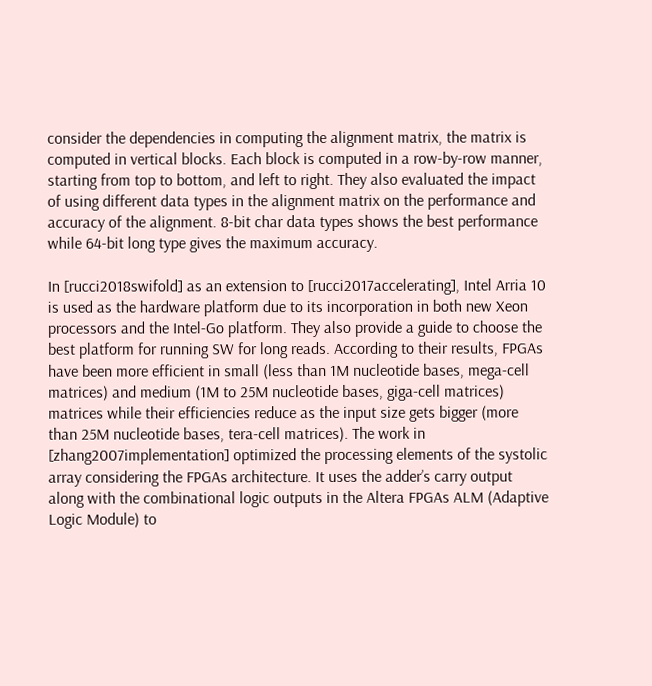consider the dependencies in computing the alignment matrix, the matrix is computed in vertical blocks. Each block is computed in a row-by-row manner, starting from top to bottom, and left to right. They also evaluated the impact of using different data types in the alignment matrix on the performance and accuracy of the alignment. 8-bit char data types shows the best performance while 64-bit long type gives the maximum accuracy.

In [rucci2018swifold] as an extension to [rucci2017accelerating], Intel Arria 10 is used as the hardware platform due to its incorporation in both new Xeon processors and the Intel-Go platform. They also provide a guide to choose the best platform for running SW for long reads. According to their results, FPGAs have been more efficient in small (less than 1M nucleotide bases, mega-cell matrices) and medium (1M to 25M nucleotide bases, giga-cell matrices) matrices while their efficiencies reduce as the input size gets bigger (more than 25M nucleotide bases, tera-cell matrices). The work in [zhang2007implementation] optimized the processing elements of the systolic array considering the FPGAs architecture. It uses the adder’s carry output along with the combinational logic outputs in the Altera FPGAs ALM (Adaptive Logic Module) to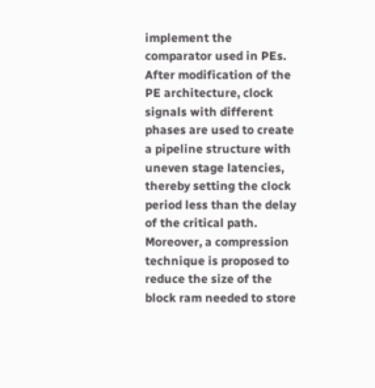implement the comparator used in PEs. After modification of the PE architecture, clock signals with different phases are used to create a pipeline structure with uneven stage latencies, thereby setting the clock period less than the delay of the critical path. Moreover, a compression technique is proposed to reduce the size of the block ram needed to store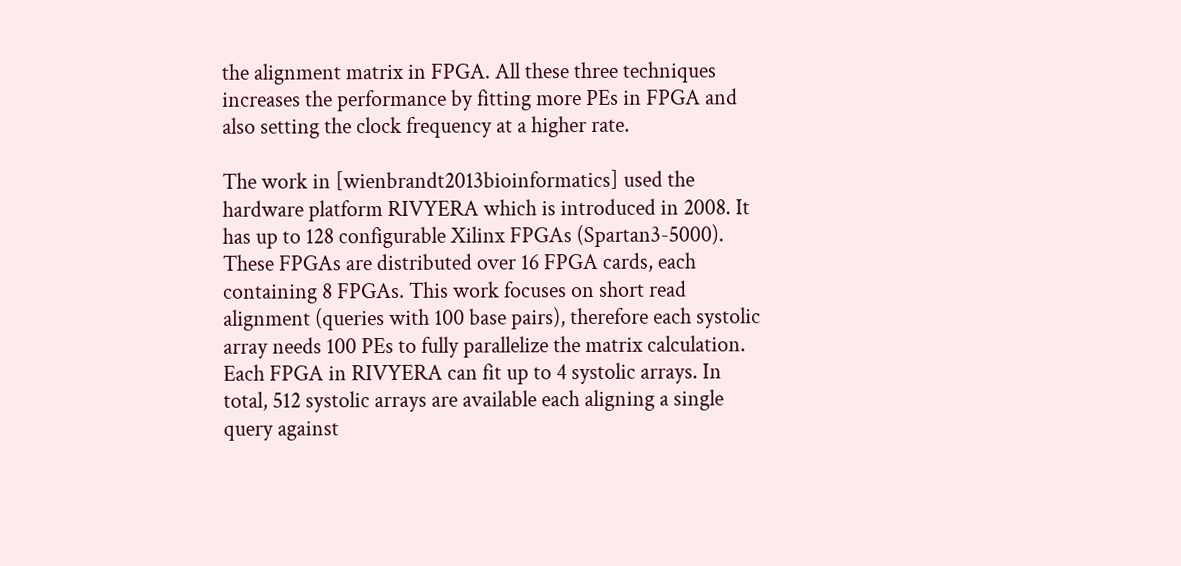the alignment matrix in FPGA. All these three techniques increases the performance by fitting more PEs in FPGA and also setting the clock frequency at a higher rate.

The work in [wienbrandt2013bioinformatics] used the hardware platform RIVYERA which is introduced in 2008. It has up to 128 configurable Xilinx FPGAs (Spartan3-5000). These FPGAs are distributed over 16 FPGA cards, each containing 8 FPGAs. This work focuses on short read alignment (queries with 100 base pairs), therefore each systolic array needs 100 PEs to fully parallelize the matrix calculation. Each FPGA in RIVYERA can fit up to 4 systolic arrays. In total, 512 systolic arrays are available each aligning a single query against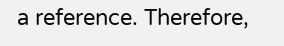a reference. Therefore,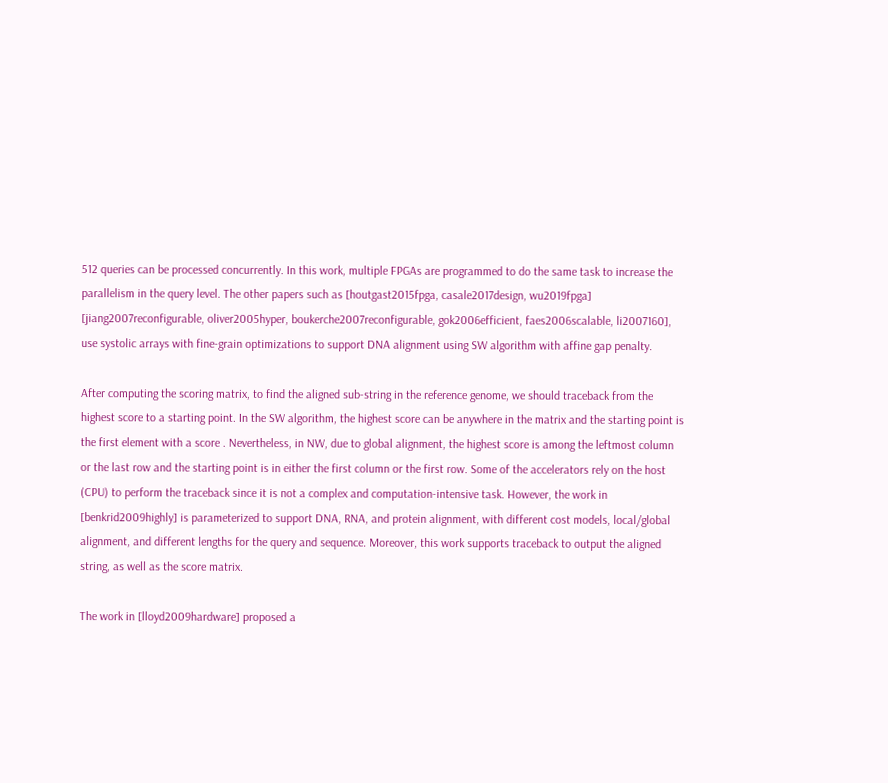512 queries can be processed concurrently. In this work, multiple FPGAs are programmed to do the same task to increase the parallelism in the query level. The other papers such as [houtgast2015fpga, casale2017design, wu2019fpga] [jiang2007reconfigurable, oliver2005hyper, boukerche2007reconfigurable, gok2006efficient, faes2006scalable, li2007160], use systolic arrays with fine-grain optimizations to support DNA alignment using SW algorithm with affine gap penalty.

After computing the scoring matrix, to find the aligned sub-string in the reference genome, we should traceback from the highest score to a starting point. In the SW algorithm, the highest score can be anywhere in the matrix and the starting point is the first element with a score . Nevertheless, in NW, due to global alignment, the highest score is among the leftmost column or the last row and the starting point is in either the first column or the first row. Some of the accelerators rely on the host (CPU) to perform the traceback since it is not a complex and computation-intensive task. However, the work in [benkrid2009highly] is parameterized to support DNA, RNA, and protein alignment, with different cost models, local/global alignment, and different lengths for the query and sequence. Moreover, this work supports traceback to output the aligned string, as well as the score matrix.

The work in [lloyd2009hardware] proposed a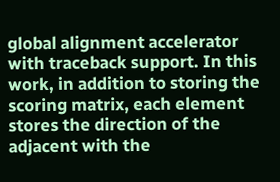global alignment accelerator with traceback support. In this work, in addition to storing the scoring matrix, each element stores the direction of the adjacent with the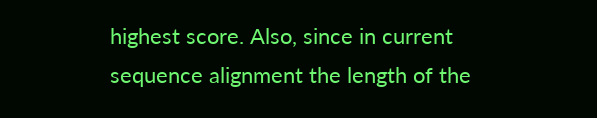highest score. Also, since in current sequence alignment the length of the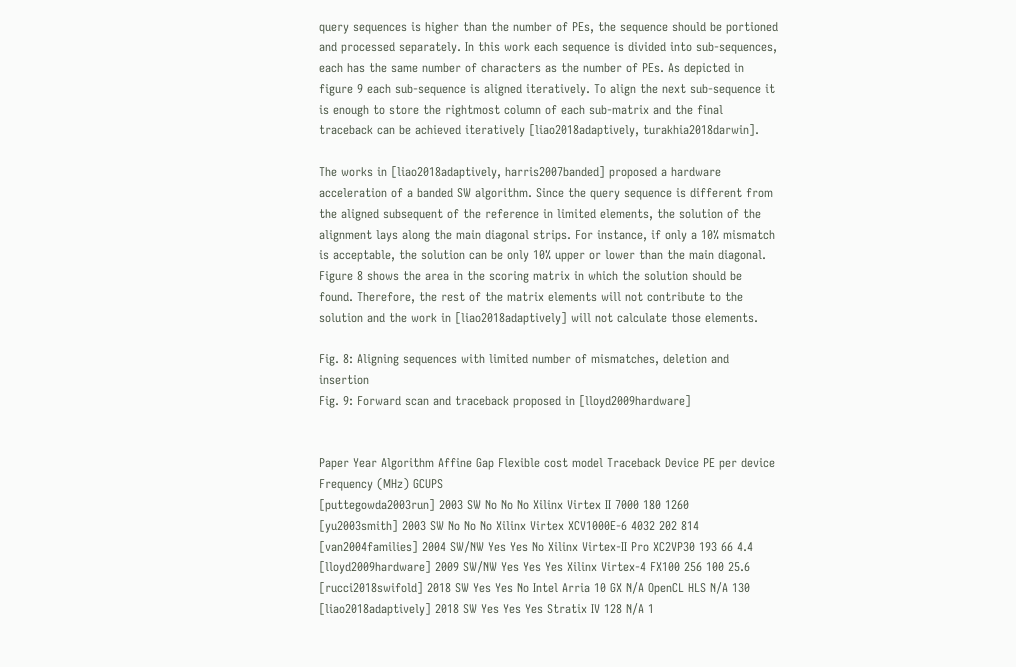query sequences is higher than the number of PEs, the sequence should be portioned and processed separately. In this work each sequence is divided into sub-sequences, each has the same number of characters as the number of PEs. As depicted in figure 9 each sub-sequence is aligned iteratively. To align the next sub-sequence it is enough to store the rightmost column of each sub-matrix and the final traceback can be achieved iteratively [liao2018adaptively, turakhia2018darwin].

The works in [liao2018adaptively, harris2007banded] proposed a hardware acceleration of a banded SW algorithm. Since the query sequence is different from the aligned subsequent of the reference in limited elements, the solution of the alignment lays along the main diagonal strips. For instance, if only a 10% mismatch is acceptable, the solution can be only 10% upper or lower than the main diagonal. Figure 8 shows the area in the scoring matrix in which the solution should be found. Therefore, the rest of the matrix elements will not contribute to the solution and the work in [liao2018adaptively] will not calculate those elements.

Fig. 8: Aligning sequences with limited number of mismatches, deletion and insertion
Fig. 9: Forward scan and traceback proposed in [lloyd2009hardware]


Paper Year Algorithm Affine Gap Flexible cost model Traceback Device PE per device Frequency (MHz) GCUPS
[puttegowda2003run] 2003 SW No No No Xilinx Virtex II 7000 180 1260
[yu2003smith] 2003 SW No No No Xilinx Virtex XCV1000E-6 4032 202 814
[van2004families] 2004 SW/NW Yes Yes No Xilinx Virtex-II Pro XC2VP30 193 66 4.4
[lloyd2009hardware] 2009 SW/NW Yes Yes Yes Xilinx Virtex-4 FX100 256 100 25.6
[rucci2018swifold] 2018 SW Yes Yes No Intel Arria 10 GX N/A OpenCL HLS N/A 130
[liao2018adaptively] 2018 SW Yes Yes Yes Stratix IV 128 N/A 1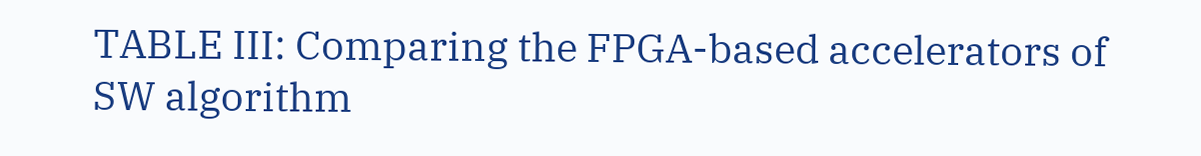TABLE III: Comparing the FPGA-based accelerators of SW algorithm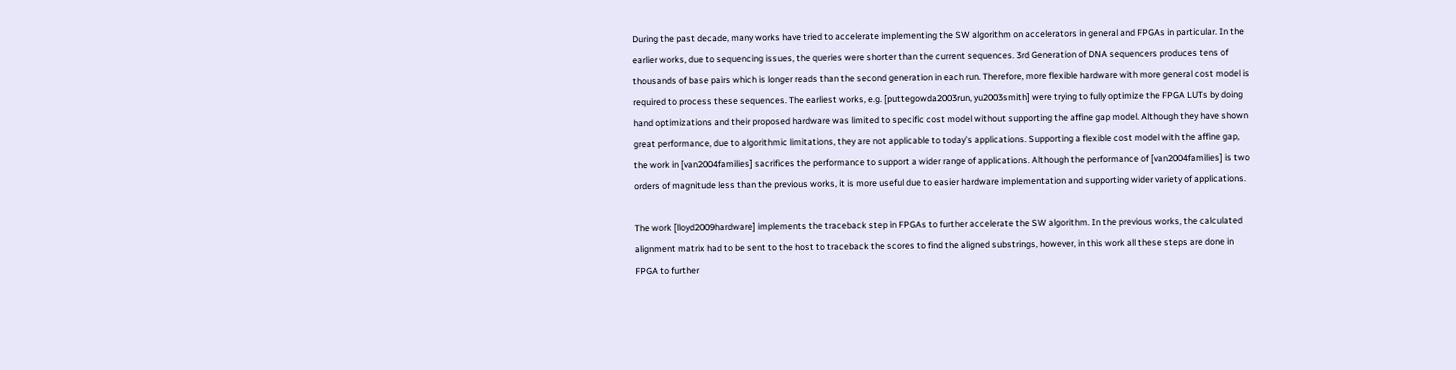During the past decade, many works have tried to accelerate implementing the SW algorithm on accelerators in general and FPGAs in particular. In the earlier works, due to sequencing issues, the queries were shorter than the current sequences. 3rd Generation of DNA sequencers produces tens of thousands of base pairs which is longer reads than the second generation in each run. Therefore, more flexible hardware with more general cost model is required to process these sequences. The earliest works, e.g. [puttegowda2003run, yu2003smith] were trying to fully optimize the FPGA LUTs by doing hand optimizations and their proposed hardware was limited to specific cost model without supporting the affine gap model. Although they have shown great performance, due to algorithmic limitations, they are not applicable to today’s applications. Supporting a flexible cost model with the affine gap, the work in [van2004families] sacrifices the performance to support a wider range of applications. Although the performance of [van2004families] is two orders of magnitude less than the previous works, it is more useful due to easier hardware implementation and supporting wider variety of applications.

The work [lloyd2009hardware] implements the traceback step in FPGAs to further accelerate the SW algorithm. In the previous works, the calculated alignment matrix had to be sent to the host to traceback the scores to find the aligned substrings, however, in this work all these steps are done in FPGA to further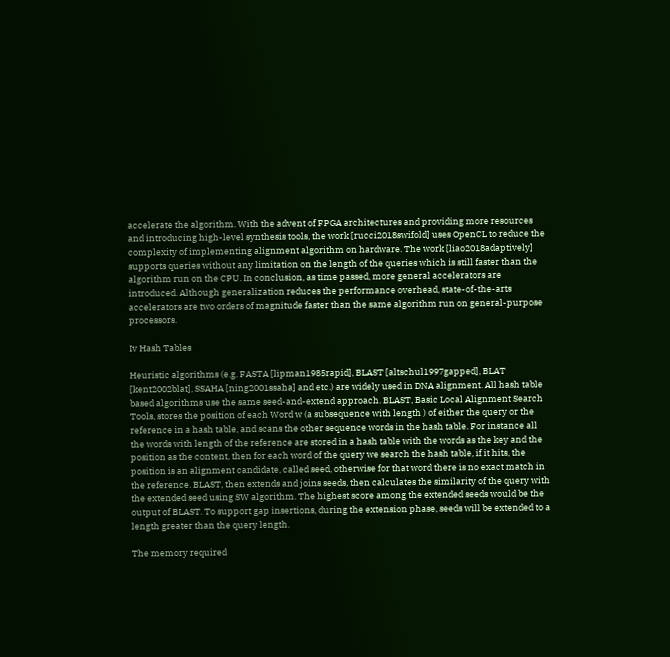accelerate the algorithm. With the advent of FPGA architectures and providing more resources and introducing high-level synthesis tools, the work [rucci2018swifold] uses OpenCL to reduce the complexity of implementing alignment algorithm on hardware. The work [liao2018adaptively] supports queries without any limitation on the length of the queries which is still faster than the algorithm run on the CPU. In conclusion, as time passed, more general accelerators are introduced. Although generalization reduces the performance overhead, state-of-the-arts accelerators are two orders of magnitude faster than the same algorithm run on general-purpose processors.

Iv Hash Tables

Heuristic algorithms (e.g. FASTA [lipman1985rapid], BLAST [altschul1997gapped], BLAT [kent2002blat], SSAHA [ning2001ssaha] and etc.) are widely used in DNA alignment. All hash table based algorithms use the same seed-and-extend approach. BLAST, Basic Local Alignment Search Tools, stores the position of each Word w (a subsequence with length ) of either the query or the reference in a hash table, and scans the other sequence words in the hash table. For instance all the words with length of the reference are stored in a hash table with the words as the key and the position as the content, then for each word of the query we search the hash table, if it hits, the position is an alignment candidate, called seed, otherwise for that word there is no exact match in the reference. BLAST, then extends and joins seeds, then calculates the similarity of the query with the extended seed using SW algorithm. The highest score among the extended seeds would be the output of BLAST. To support gap insertions, during the extension phase, seeds will be extended to a length greater than the query length.

The memory required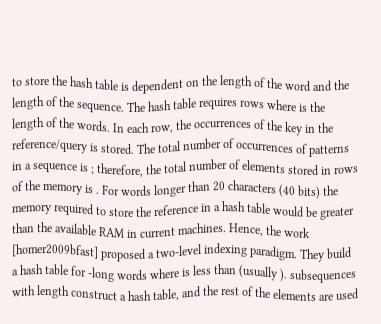to store the hash table is dependent on the length of the word and the length of the sequence. The hash table requires rows where is the length of the words. In each row, the occurrences of the key in the reference/query is stored. The total number of occurrences of patterns in a sequence is ; therefore, the total number of elements stored in rows of the memory is . For words longer than 20 characters (40 bits) the memory required to store the reference in a hash table would be greater than the available RAM in current machines. Hence, the work [homer2009bfast] proposed a two-level indexing paradigm. They build a hash table for -long words where is less than (usually ). subsequences with length construct a hash table, and the rest of the elements are used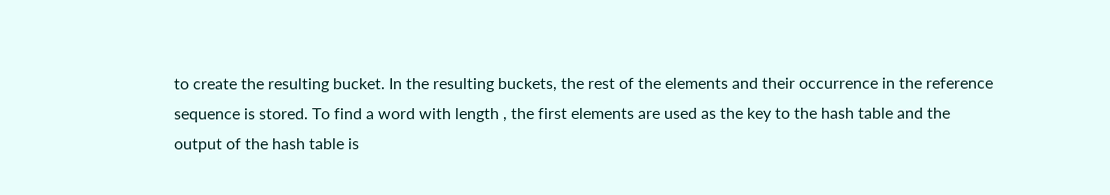to create the resulting bucket. In the resulting buckets, the rest of the elements and their occurrence in the reference sequence is stored. To find a word with length , the first elements are used as the key to the hash table and the output of the hash table is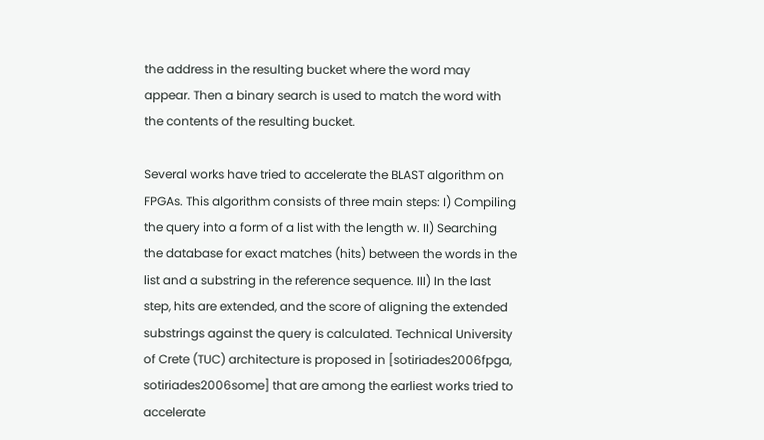the address in the resulting bucket where the word may appear. Then a binary search is used to match the word with the contents of the resulting bucket.

Several works have tried to accelerate the BLAST algorithm on FPGAs. This algorithm consists of three main steps: I) Compiling the query into a form of a list with the length w. II) Searching the database for exact matches (hits) between the words in the list and a substring in the reference sequence. III) In the last step, hits are extended, and the score of aligning the extended substrings against the query is calculated. Technical University of Crete (TUC) architecture is proposed in [sotiriades2006fpga, sotiriades2006some] that are among the earliest works tried to accelerate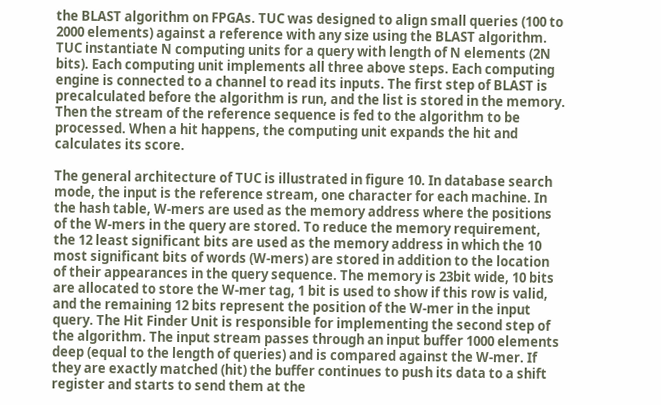the BLAST algorithm on FPGAs. TUC was designed to align small queries (100 to 2000 elements) against a reference with any size using the BLAST algorithm. TUC instantiate N computing units for a query with length of N elements (2N bits). Each computing unit implements all three above steps. Each computing engine is connected to a channel to read its inputs. The first step of BLAST is precalculated before the algorithm is run, and the list is stored in the memory. Then the stream of the reference sequence is fed to the algorithm to be processed. When a hit happens, the computing unit expands the hit and calculates its score.

The general architecture of TUC is illustrated in figure 10. In database search mode, the input is the reference stream, one character for each machine. In the hash table, W-mers are used as the memory address where the positions of the W-mers in the query are stored. To reduce the memory requirement, the 12 least significant bits are used as the memory address in which the 10 most significant bits of words (W-mers) are stored in addition to the location of their appearances in the query sequence. The memory is 23bit wide, 10 bits are allocated to store the W-mer tag, 1 bit is used to show if this row is valid, and the remaining 12 bits represent the position of the W-mer in the input query. The Hit Finder Unit is responsible for implementing the second step of the algorithm. The input stream passes through an input buffer 1000 elements deep (equal to the length of queries) and is compared against the W-mer. If they are exactly matched (hit) the buffer continues to push its data to a shift register and starts to send them at the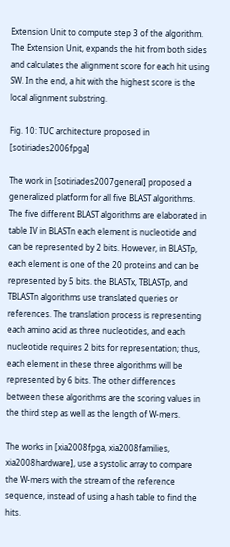Extension Unit to compute step 3 of the algorithm. The Extension Unit, expands the hit from both sides and calculates the alignment score for each hit using SW. In the end, a hit with the highest score is the local alignment substring.

Fig. 10: TUC architecture proposed in [sotiriades2006fpga]

The work in [sotiriades2007general] proposed a generalized platform for all five BLAST algorithms. The five different BLAST algorithms are elaborated in table IV in BLASTn each element is nucleotide and can be represented by 2 bits. However, in BLASTp, each element is one of the 20 proteins and can be represented by 5 bits. the BLASTx, TBLASTp, and TBLASTn algorithms use translated queries or references. The translation process is representing each amino acid as three nucleotides, and each nucleotide requires 2 bits for representation; thus, each element in these three algorithms will be represented by 6 bits. The other differences between these algorithms are the scoring values in the third step as well as the length of W-mers.

The works in [xia2008fpga, xia2008families, xia2008hardware], use a systolic array to compare the W-mers with the stream of the reference sequence, instead of using a hash table to find the hits.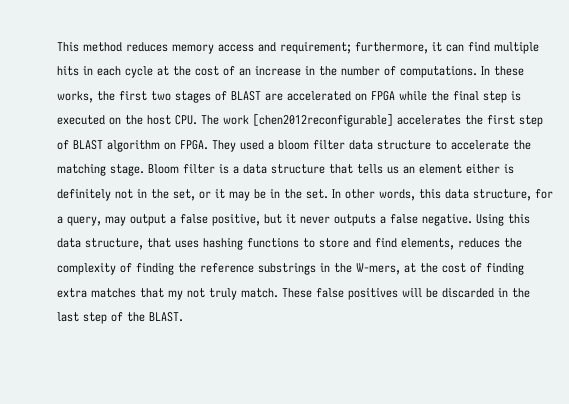This method reduces memory access and requirement; furthermore, it can find multiple hits in each cycle at the cost of an increase in the number of computations. In these works, the first two stages of BLAST are accelerated on FPGA while the final step is executed on the host CPU. The work [chen2012reconfigurable] accelerates the first step of BLAST algorithm on FPGA. They used a bloom filter data structure to accelerate the matching stage. Bloom filter is a data structure that tells us an element either is definitely not in the set, or it may be in the set. In other words, this data structure, for a query, may output a false positive, but it never outputs a false negative. Using this data structure, that uses hashing functions to store and find elements, reduces the complexity of finding the reference substrings in the W-mers, at the cost of finding extra matches that my not truly match. These false positives will be discarded in the last step of the BLAST.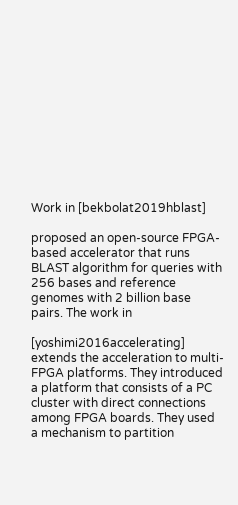Work in [bekbolat2019hblast]

proposed an open-source FPGA-based accelerator that runs BLAST algorithm for queries with 256 bases and reference genomes with 2 billion base pairs. The work in

[yoshimi2016accelerating] extends the acceleration to multi-FPGA platforms. They introduced a platform that consists of a PC cluster with direct connections among FPGA boards. They used a mechanism to partition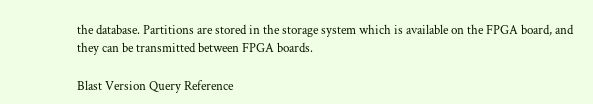the database. Partitions are stored in the storage system which is available on the FPGA board, and they can be transmitted between FPGA boards.

Blast Version Query Reference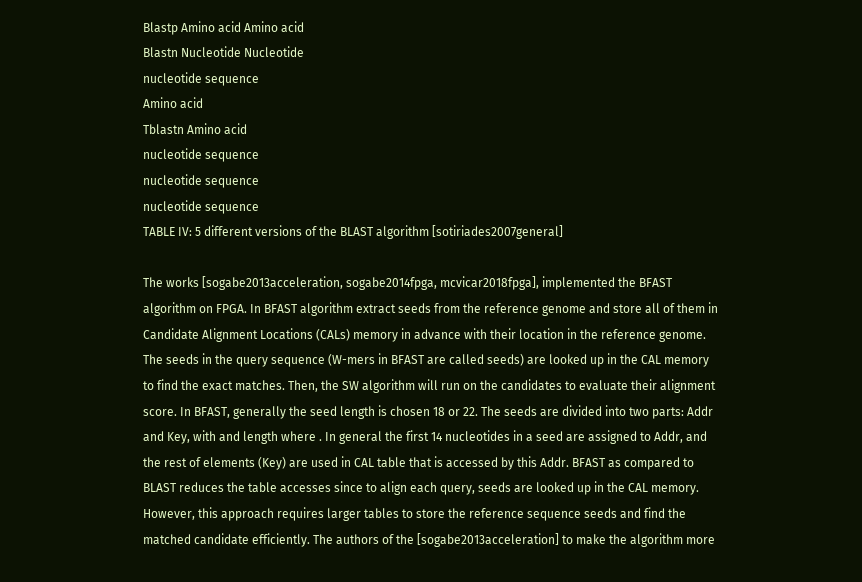Blastp Amino acid Amino acid
Blastn Nucleotide Nucleotide
nucleotide sequence
Amino acid
Tblastn Amino acid
nucleotide sequence
nucleotide sequence
nucleotide sequence
TABLE IV: 5 different versions of the BLAST algorithm [sotiriades2007general]

The works [sogabe2013acceleration, sogabe2014fpga, mcvicar2018fpga], implemented the BFAST algorithm on FPGA. In BFAST algorithm extract seeds from the reference genome and store all of them in Candidate Alignment Locations (CALs) memory in advance with their location in the reference genome. The seeds in the query sequence (W-mers in BFAST are called seeds) are looked up in the CAL memory to find the exact matches. Then, the SW algorithm will run on the candidates to evaluate their alignment score. In BFAST, generally the seed length is chosen 18 or 22. The seeds are divided into two parts: Addr and Key, with and length where . In general the first 14 nucleotides in a seed are assigned to Addr, and the rest of elements (Key) are used in CAL table that is accessed by this Addr. BFAST as compared to BLAST reduces the table accesses since to align each query, seeds are looked up in the CAL memory. However, this approach requires larger tables to store the reference sequence seeds and find the matched candidate efficiently. The authors of the [sogabe2013acceleration] to make the algorithm more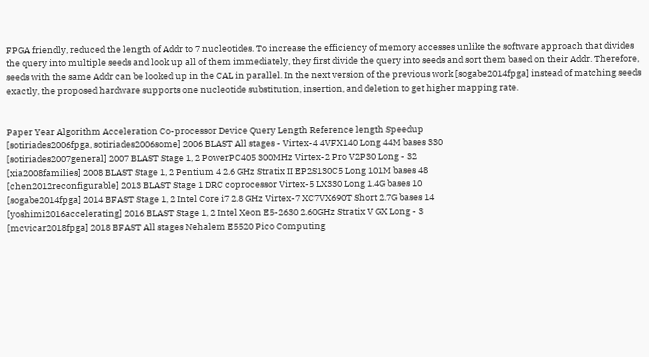FPGA friendly, reduced the length of Addr to 7 nucleotides. To increase the efficiency of memory accesses unlike the software approach that divides the query into multiple seeds and look up all of them immediately, they first divide the query into seeds and sort them based on their Addr. Therefore, seeds with the same Addr can be looked up in the CAL in parallel. In the next version of the previous work [sogabe2014fpga] instead of matching seeds exactly, the proposed hardware supports one nucleotide substitution, insertion, and deletion to get higher mapping rate.


Paper Year Algorithm Acceleration Co-processor Device Query Length Reference length Speedup
[sotiriades2006fpga, sotiriades2006some] 2006 BLAST All stages - Virtex-4 4VFX140 Long 44M bases 330
[sotiriades2007general] 2007 BLAST Stage 1, 2 PowerPC405 300MHz Virtex-2 Pro V2P30 Long - 32
[xia2008families] 2008 BLAST Stage 1, 2 Pentium 4 2.6 GHz Stratix II EP2S130C5 Long 101M bases 48
[chen2012reconfigurable] 2013 BLAST Stage 1 DRC coprocessor Virtex-5 LX330 Long 1.4G bases 10
[sogabe2014fpga] 2014 BFAST Stage 1, 2 Intel Core i7 2.8 GHz Virtex-7 XC7VX690T Short 2.7G bases 14
[yoshimi2016accelerating] 2016 BLAST Stage 1, 2 Intel Xeon E5-2630 2.60GHz Stratix V GX Long - 3
[mcvicar2018fpga] 2018 BFAST All stages Nehalem E5520 Pico Computing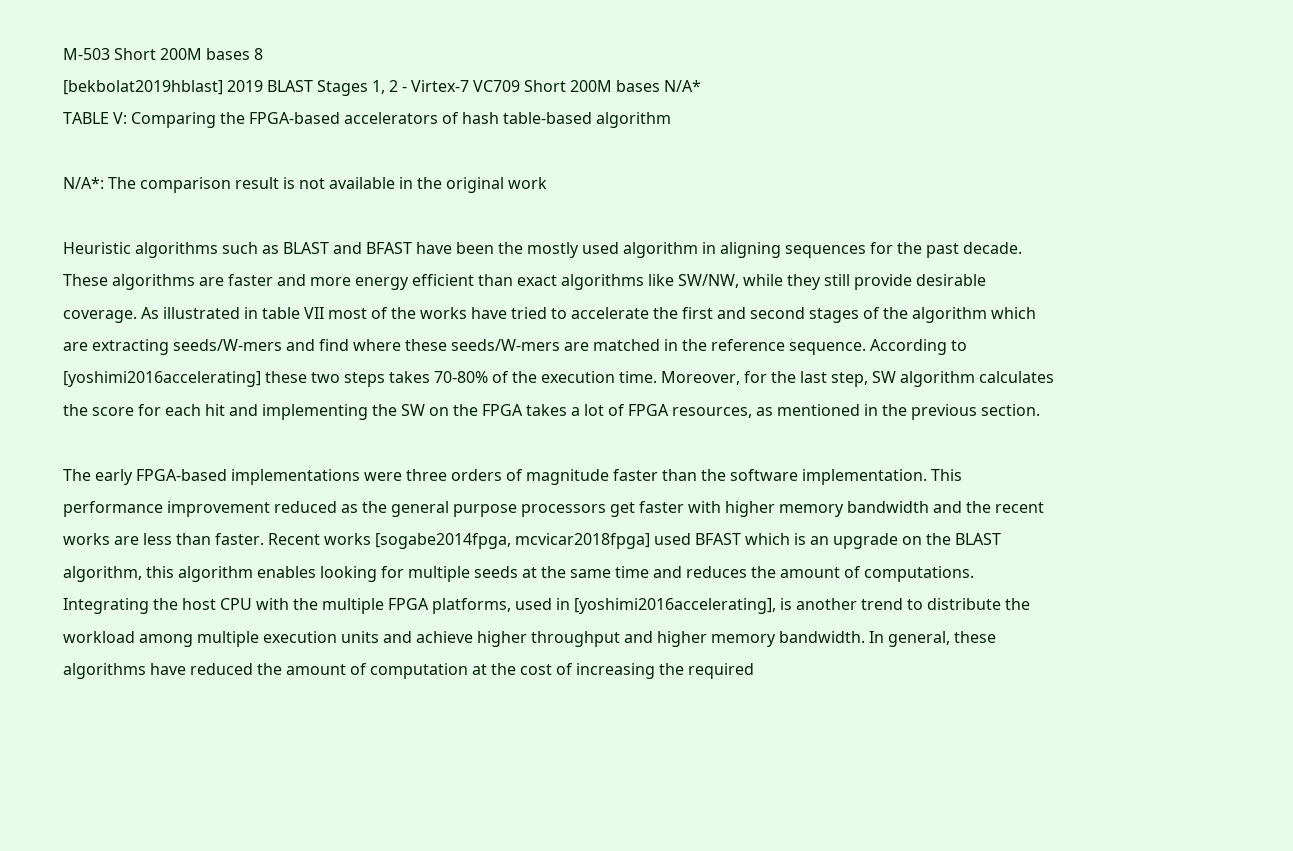M-503 Short 200M bases 8
[bekbolat2019hblast] 2019 BLAST Stages 1, 2 - Virtex-7 VC709 Short 200M bases N/A*
TABLE V: Comparing the FPGA-based accelerators of hash table-based algorithm

N/A*: The comparison result is not available in the original work

Heuristic algorithms such as BLAST and BFAST have been the mostly used algorithm in aligning sequences for the past decade. These algorithms are faster and more energy efficient than exact algorithms like SW/NW, while they still provide desirable coverage. As illustrated in table VII most of the works have tried to accelerate the first and second stages of the algorithm which are extracting seeds/W-mers and find where these seeds/W-mers are matched in the reference sequence. According to [yoshimi2016accelerating] these two steps takes 70-80% of the execution time. Moreover, for the last step, SW algorithm calculates the score for each hit and implementing the SW on the FPGA takes a lot of FPGA resources, as mentioned in the previous section.

The early FPGA-based implementations were three orders of magnitude faster than the software implementation. This performance improvement reduced as the general purpose processors get faster with higher memory bandwidth and the recent works are less than faster. Recent works [sogabe2014fpga, mcvicar2018fpga] used BFAST which is an upgrade on the BLAST algorithm, this algorithm enables looking for multiple seeds at the same time and reduces the amount of computations. Integrating the host CPU with the multiple FPGA platforms, used in [yoshimi2016accelerating], is another trend to distribute the workload among multiple execution units and achieve higher throughput and higher memory bandwidth. In general, these algorithms have reduced the amount of computation at the cost of increasing the required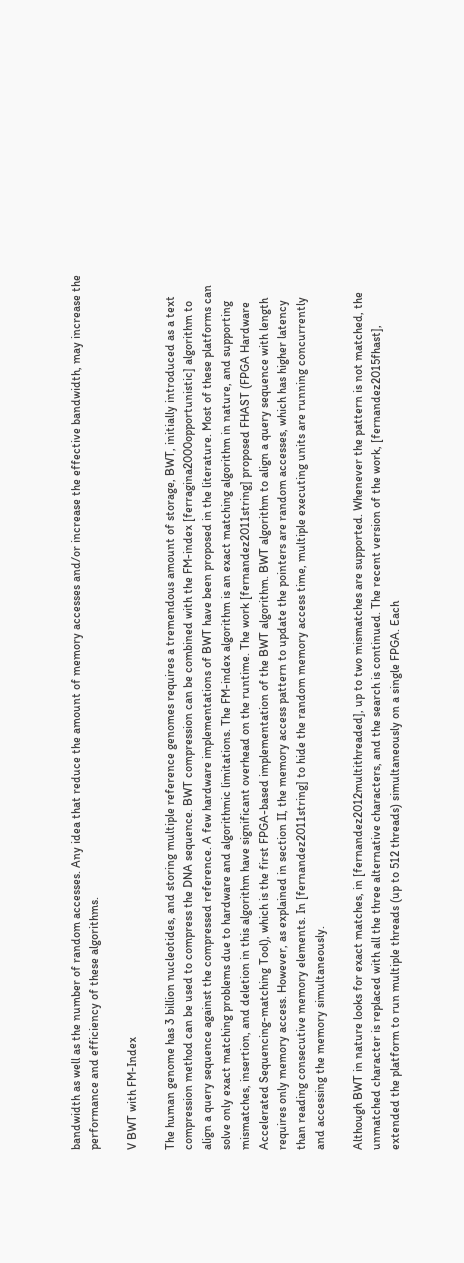bandwidth as well as the number of random accesses. Any idea that reduce the amount of memory accesses and/or increase the effective bandwidth, may increase the performance and efficiency of these algorithms.

V BWT with FM-Index

The human genome has 3 billion nucleotides, and storing multiple reference genomes requires a tremendous amount of storage, BWT, initially introduced as a text compression method can be used to compress the DNA sequence. BWT compression can be combined with the FM-index [ferragina2000opportunistic] algorithm to align a query sequence against the compressed reference. A few hardware implementations of BWT have been proposed in the literature. Most of these platforms can solve only exact matching problems due to hardware and algorithmic limitations. The FM-index algorithm is an exact matching algorithm in nature, and supporting mismatches, insertion, and deletion in this algorithm have significant overhead on the runtime. The work [fernandez2011string] proposed FHAST (FPGA Hardware Accelerated Sequencing-matching Tool), which is the first FPGA-based implementation of the BWT algorithm. BWT algorithm to align a query sequence with length requires only memory access. However, as explained in section II, the memory access pattern to update the pointers are random accesses, which has higher latency than reading consecutive memory elements. In [fernandez2011string] to hide the random memory access time, multiple executing units are running concurrently and accessing the memory simultaneously.

Although BWT in nature looks for exact matches, in [fernandez2012multithreaded], up to two mismatches are supported. Whenever the pattern is not matched, the unmatched character is replaced with all the three alternative characters, and the search is continued. The recent version of the work, [fernandez2015fhast], extended the platform to run multiple threads (up to 512 threads) simultaneously on a single FPGA. Each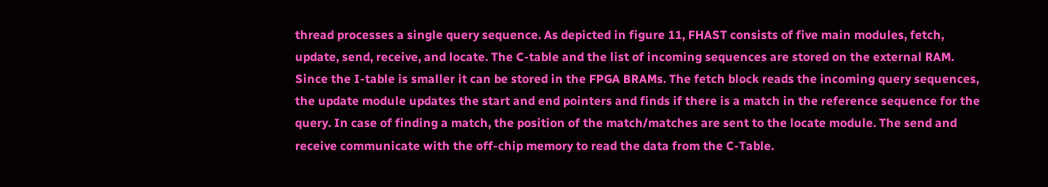thread processes a single query sequence. As depicted in figure 11, FHAST consists of five main modules, fetch, update, send, receive, and locate. The C-table and the list of incoming sequences are stored on the external RAM. Since the I-table is smaller it can be stored in the FPGA BRAMs. The fetch block reads the incoming query sequences, the update module updates the start and end pointers and finds if there is a match in the reference sequence for the query. In case of finding a match, the position of the match/matches are sent to the locate module. The send and receive communicate with the off-chip memory to read the data from the C-Table.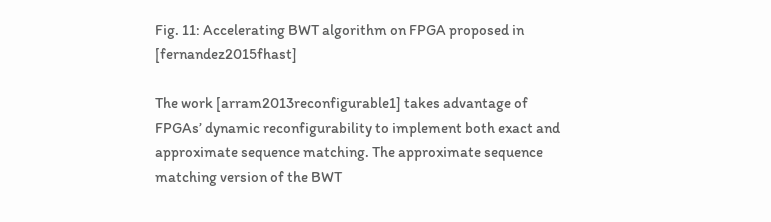Fig. 11: Accelerating BWT algorithm on FPGA proposed in [fernandez2015fhast]

The work [arram2013reconfigurable1] takes advantage of FPGAs’ dynamic reconfigurability to implement both exact and approximate sequence matching. The approximate sequence matching version of the BWT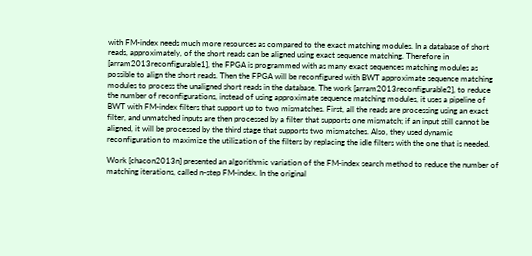with FM-index needs much more resources as compared to the exact matching modules. In a database of short reads, approximately, of the short reads can be aligned using exact sequence matching. Therefore in [arram2013reconfigurable1], the FPGA is programmed with as many exact sequences matching modules as possible to align the short reads. Then the FPGA will be reconfigured with BWT approximate sequence matching modules to process the unaligned short reads in the database. The work [arram2013reconfigurable2], to reduce the number of reconfigurations, instead of using approximate sequence matching modules, it uses a pipeline of BWT with FM-index filters that support up to two mismatches. First, all the reads are processing using an exact filter, and unmatched inputs are then processed by a filter that supports one mismatch; if an input still cannot be aligned, it will be processed by the third stage that supports two mismatches. Also, they used dynamic reconfiguration to maximize the utilization of the filters by replacing the idle filters with the one that is needed.

Work [chacon2013n] presented an algorithmic variation of the FM-index search method to reduce the number of matching iterations, called n-step FM-index. In the original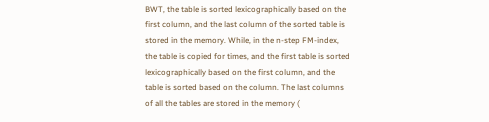BWT, the table is sorted lexicographically based on the first column, and the last column of the sorted table is stored in the memory. While, in the n-step FM-index, the table is copied for times, and the first table is sorted lexicographically based on the first column, and the table is sorted based on the column. The last columns of all the tables are stored in the memory (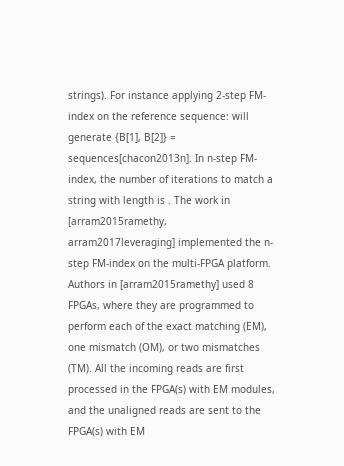strings). For instance applying 2-step FM-index on the reference sequence: will generate {B[1], B[2]} = sequences[chacon2013n]. In n-step FM-index, the number of iterations to match a string with length is . The work in [arram2015ramethy, arram2017leveraging] implemented the n-step FM-index on the multi-FPGA platform. Authors in [arram2015ramethy] used 8 FPGAs, where they are programmed to perform each of the exact matching (EM), one mismatch (OM), or two mismatches (TM). All the incoming reads are first processed in the FPGA(s) with EM modules, and the unaligned reads are sent to the FPGA(s) with EM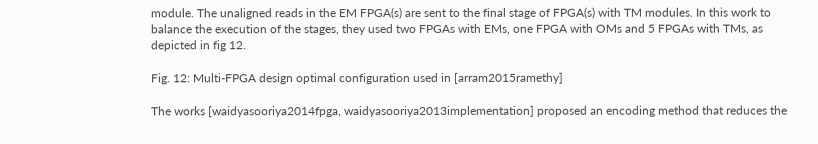module. The unaligned reads in the EM FPGA(s) are sent to the final stage of FPGA(s) with TM modules. In this work to balance the execution of the stages, they used two FPGAs with EMs, one FPGA with OMs and 5 FPGAs with TMs, as depicted in fig 12.

Fig. 12: Multi-FPGA design optimal configuration used in [arram2015ramethy]

The works [waidyasooriya2014fpga, waidyasooriya2013implementation] proposed an encoding method that reduces the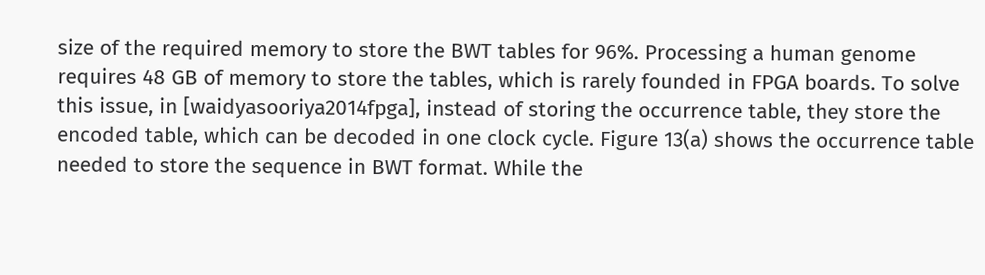size of the required memory to store the BWT tables for 96%. Processing a human genome requires 48 GB of memory to store the tables, which is rarely founded in FPGA boards. To solve this issue, in [waidyasooriya2014fpga], instead of storing the occurrence table, they store the encoded table, which can be decoded in one clock cycle. Figure 13(a) shows the occurrence table needed to store the sequence in BWT format. While the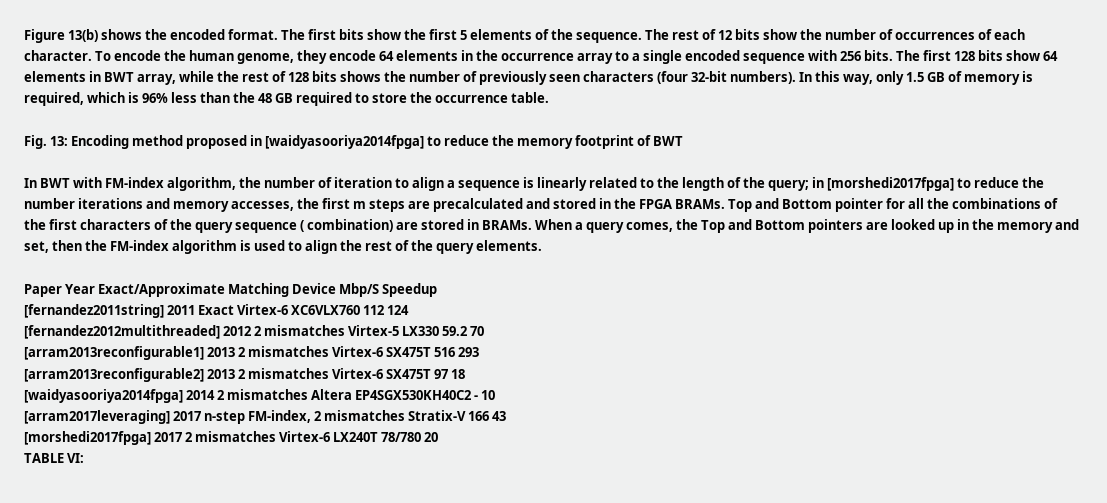Figure 13(b) shows the encoded format. The first bits show the first 5 elements of the sequence. The rest of 12 bits show the number of occurrences of each character. To encode the human genome, they encode 64 elements in the occurrence array to a single encoded sequence with 256 bits. The first 128 bits show 64 elements in BWT array, while the rest of 128 bits shows the number of previously seen characters (four 32-bit numbers). In this way, only 1.5 GB of memory is required, which is 96% less than the 48 GB required to store the occurrence table.

Fig. 13: Encoding method proposed in [waidyasooriya2014fpga] to reduce the memory footprint of BWT

In BWT with FM-index algorithm, the number of iteration to align a sequence is linearly related to the length of the query; in [morshedi2017fpga] to reduce the number iterations and memory accesses, the first m steps are precalculated and stored in the FPGA BRAMs. Top and Bottom pointer for all the combinations of the first characters of the query sequence ( combination) are stored in BRAMs. When a query comes, the Top and Bottom pointers are looked up in the memory and set, then the FM-index algorithm is used to align the rest of the query elements.

Paper Year Exact/Approximate Matching Device Mbp/S Speedup
[fernandez2011string] 2011 Exact Virtex-6 XC6VLX760 112 124
[fernandez2012multithreaded] 2012 2 mismatches Virtex-5 LX330 59.2 70
[arram2013reconfigurable1] 2013 2 mismatches Virtex-6 SX475T 516 293
[arram2013reconfigurable2] 2013 2 mismatches Virtex-6 SX475T 97 18
[waidyasooriya2014fpga] 2014 2 mismatches Altera EP4SGX530KH40C2 - 10
[arram2017leveraging] 2017 n-step FM-index, 2 mismatches Stratix-V 166 43
[morshedi2017fpga] 2017 2 mismatches Virtex-6 LX240T 78/780 20
TABLE VI: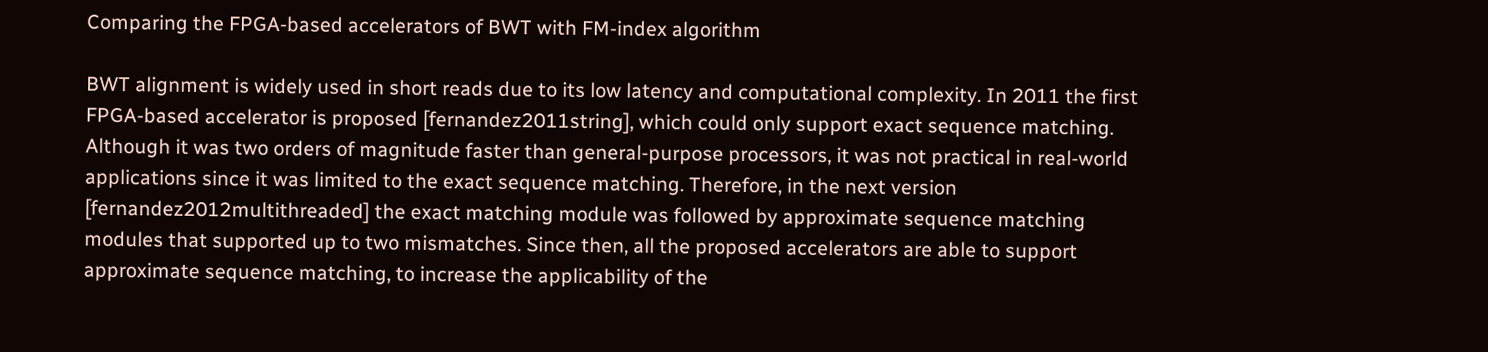Comparing the FPGA-based accelerators of BWT with FM-index algorithm

BWT alignment is widely used in short reads due to its low latency and computational complexity. In 2011 the first FPGA-based accelerator is proposed [fernandez2011string], which could only support exact sequence matching. Although it was two orders of magnitude faster than general-purpose processors, it was not practical in real-world applications since it was limited to the exact sequence matching. Therefore, in the next version [fernandez2012multithreaded] the exact matching module was followed by approximate sequence matching modules that supported up to two mismatches. Since then, all the proposed accelerators are able to support approximate sequence matching, to increase the applicability of the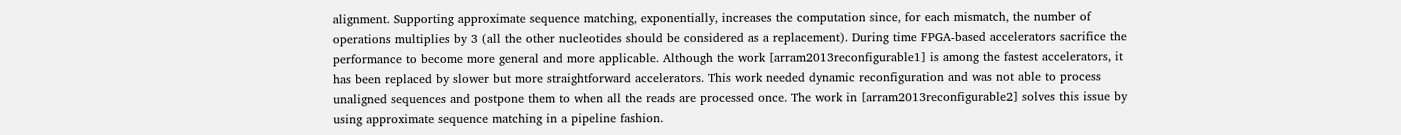alignment. Supporting approximate sequence matching, exponentially, increases the computation since, for each mismatch, the number of operations multiplies by 3 (all the other nucleotides should be considered as a replacement). During time FPGA-based accelerators sacrifice the performance to become more general and more applicable. Although the work [arram2013reconfigurable1] is among the fastest accelerators, it has been replaced by slower but more straightforward accelerators. This work needed dynamic reconfiguration and was not able to process unaligned sequences and postpone them to when all the reads are processed once. The work in [arram2013reconfigurable2] solves this issue by using approximate sequence matching in a pipeline fashion.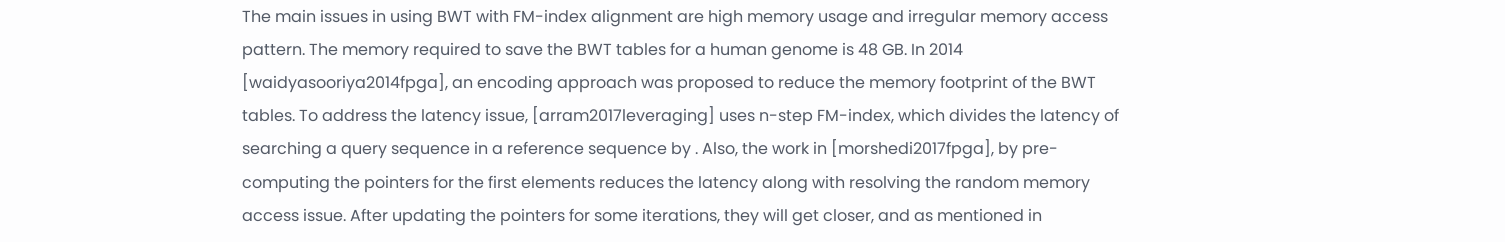The main issues in using BWT with FM-index alignment are high memory usage and irregular memory access pattern. The memory required to save the BWT tables for a human genome is 48 GB. In 2014 [waidyasooriya2014fpga], an encoding approach was proposed to reduce the memory footprint of the BWT tables. To address the latency issue, [arram2017leveraging] uses n-step FM-index, which divides the latency of searching a query sequence in a reference sequence by . Also, the work in [morshedi2017fpga], by pre-computing the pointers for the first elements reduces the latency along with resolving the random memory access issue. After updating the pointers for some iterations, they will get closer, and as mentioned in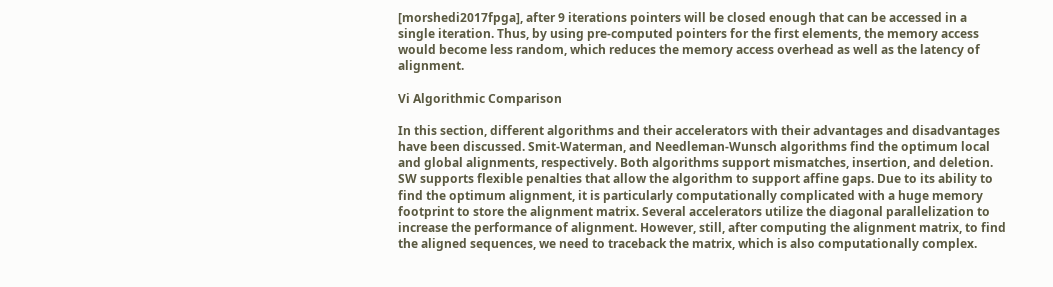[morshedi2017fpga], after 9 iterations pointers will be closed enough that can be accessed in a single iteration. Thus, by using pre-computed pointers for the first elements, the memory access would become less random, which reduces the memory access overhead as well as the latency of alignment.

Vi Algorithmic Comparison

In this section, different algorithms and their accelerators with their advantages and disadvantages have been discussed. Smit-Waterman, and Needleman-Wunsch algorithms find the optimum local and global alignments, respectively. Both algorithms support mismatches, insertion, and deletion. SW supports flexible penalties that allow the algorithm to support affine gaps. Due to its ability to find the optimum alignment, it is particularly computationally complicated with a huge memory footprint to store the alignment matrix. Several accelerators utilize the diagonal parallelization to increase the performance of alignment. However, still, after computing the alignment matrix, to find the aligned sequences, we need to traceback the matrix, which is also computationally complex.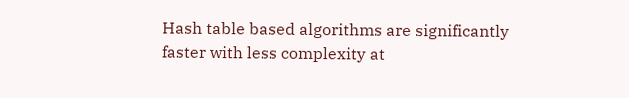Hash table based algorithms are significantly faster with less complexity at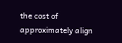the cost of approximately align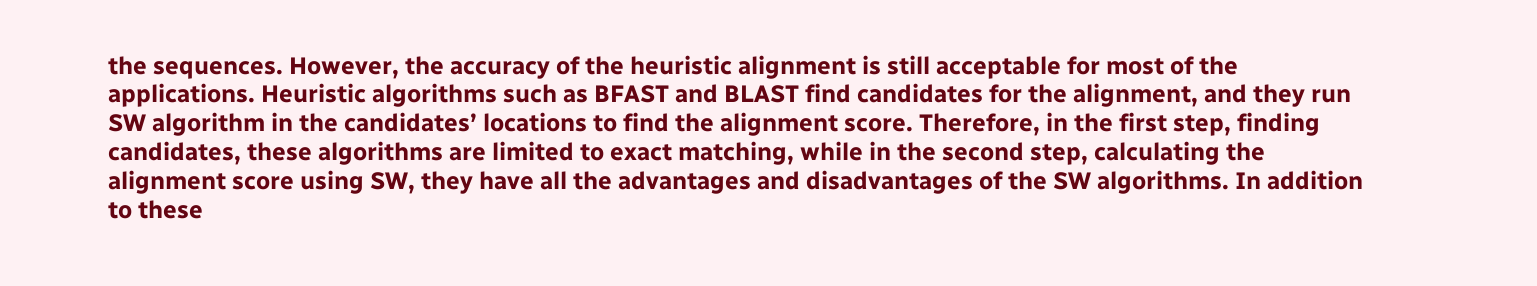the sequences. However, the accuracy of the heuristic alignment is still acceptable for most of the applications. Heuristic algorithms such as BFAST and BLAST find candidates for the alignment, and they run SW algorithm in the candidates’ locations to find the alignment score. Therefore, in the first step, finding candidates, these algorithms are limited to exact matching, while in the second step, calculating the alignment score using SW, they have all the advantages and disadvantages of the SW algorithms. In addition to these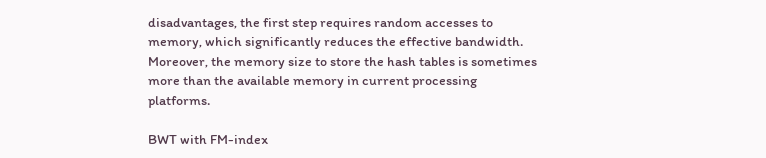disadvantages, the first step requires random accesses to memory, which significantly reduces the effective bandwidth. Moreover, the memory size to store the hash tables is sometimes more than the available memory in current processing platforms.

BWT with FM-index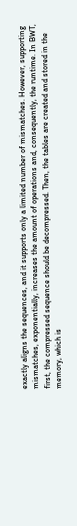exactly aligns the sequences, and it supports only a limited number of mismatches. However, supporting mismatches, exponentially, increases the amount of operations and, consequently, the runtime. In BWT, first, the compressed sequence should be decompressed. Then, the tables are created and stored in the memory, which is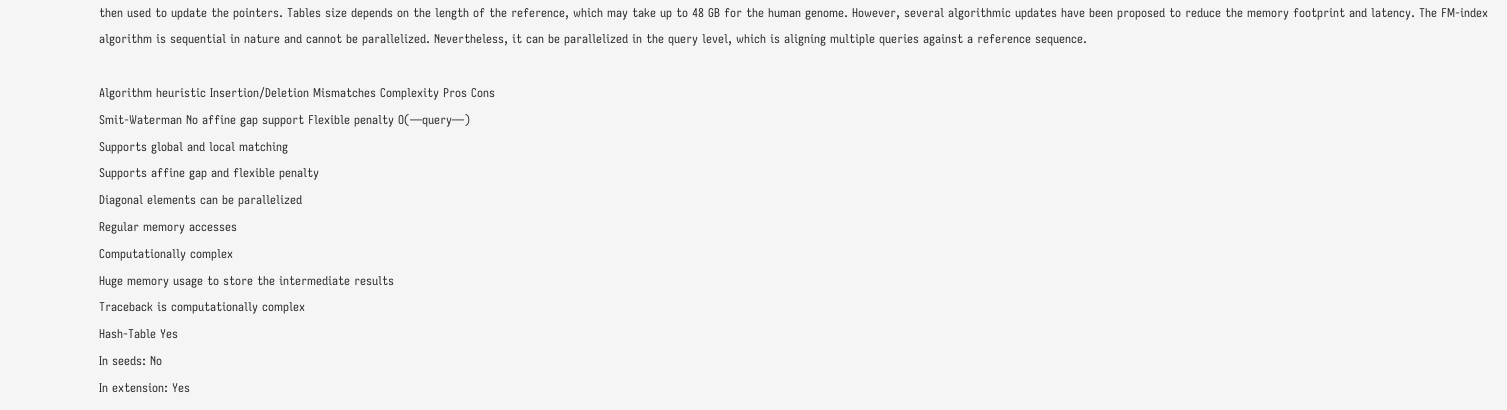then used to update the pointers. Tables size depends on the length of the reference, which may take up to 48 GB for the human genome. However, several algorithmic updates have been proposed to reduce the memory footprint and latency. The FM-index algorithm is sequential in nature and cannot be parallelized. Nevertheless, it can be parallelized in the query level, which is aligning multiple queries against a reference sequence.

Algorithm heuristic Insertion/Deletion Mismatches Complexity Pros Cons
Smit-Waterman No affine gap support Flexible penalty O(—query—)
Supports global and local matching
Supports affine gap and flexible penalty
Diagonal elements can be parallelized
Regular memory accesses
Computationally complex
Huge memory usage to store the intermediate results
Traceback is computationally complex
Hash-Table Yes
In seeds: No
In extension: Yes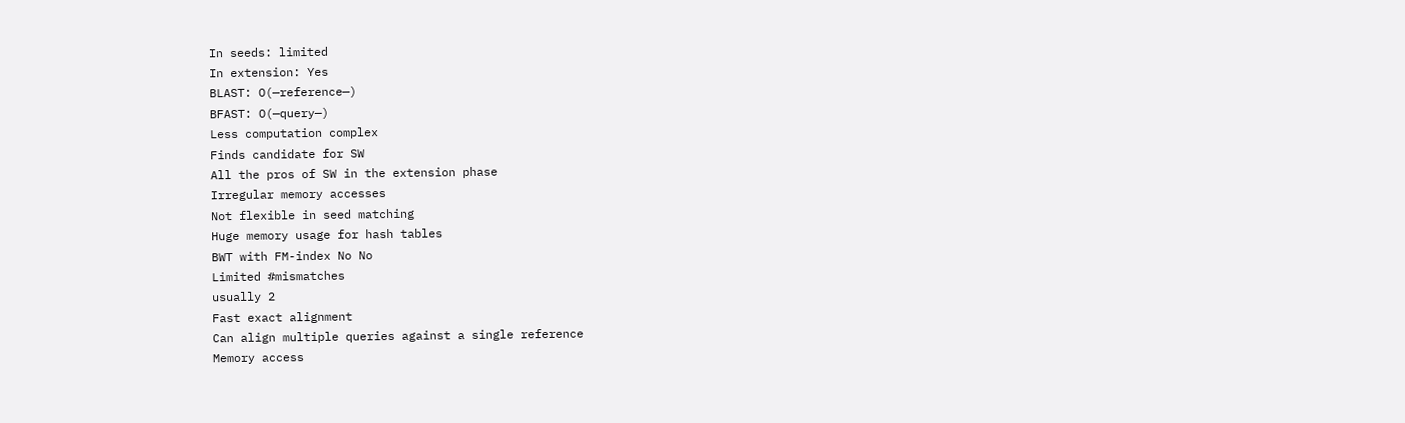In seeds: limited
In extension: Yes
BLAST: O(—reference—)
BFAST: O(—query—)
Less computation complex
Finds candidate for SW
All the pros of SW in the extension phase
Irregular memory accesses
Not flexible in seed matching
Huge memory usage for hash tables
BWT with FM-index No No
Limited #mismatches
usually 2
Fast exact alignment
Can align multiple queries against a single reference
Memory access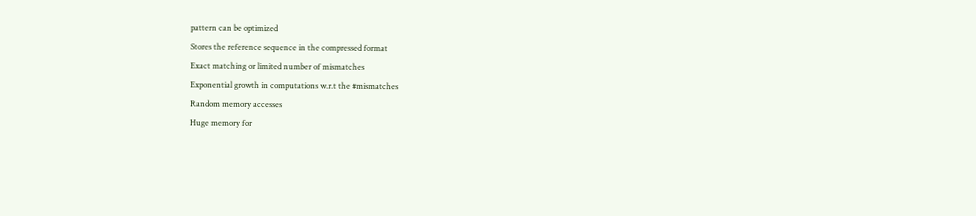pattern can be optimized
Stores the reference sequence in the compressed format
Exact matching or limited number of mismatches
Exponential growth in computations w.r.t the #mismatches
Random memory accesses
Huge memory for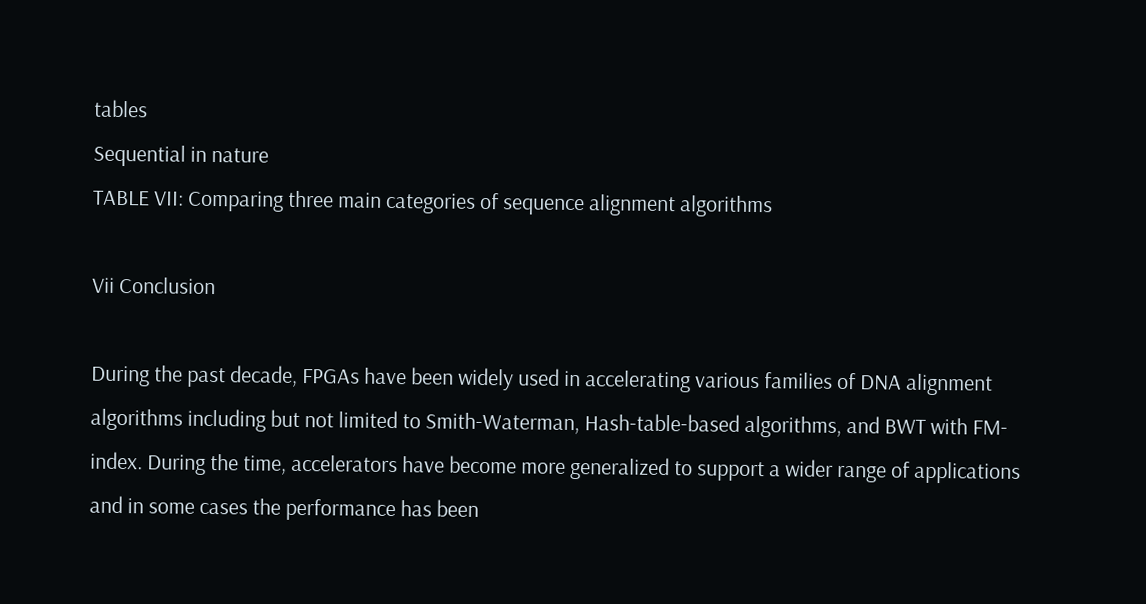tables
Sequential in nature
TABLE VII: Comparing three main categories of sequence alignment algorithms

Vii Conclusion

During the past decade, FPGAs have been widely used in accelerating various families of DNA alignment algorithms including but not limited to Smith-Waterman, Hash-table-based algorithms, and BWT with FM-index. During the time, accelerators have become more generalized to support a wider range of applications and in some cases the performance has been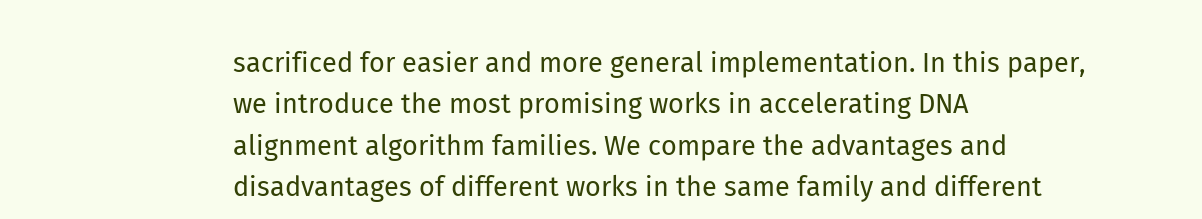sacrificed for easier and more general implementation. In this paper, we introduce the most promising works in accelerating DNA alignment algorithm families. We compare the advantages and disadvantages of different works in the same family and different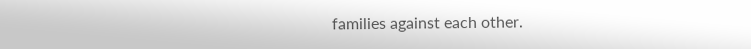families against each other.